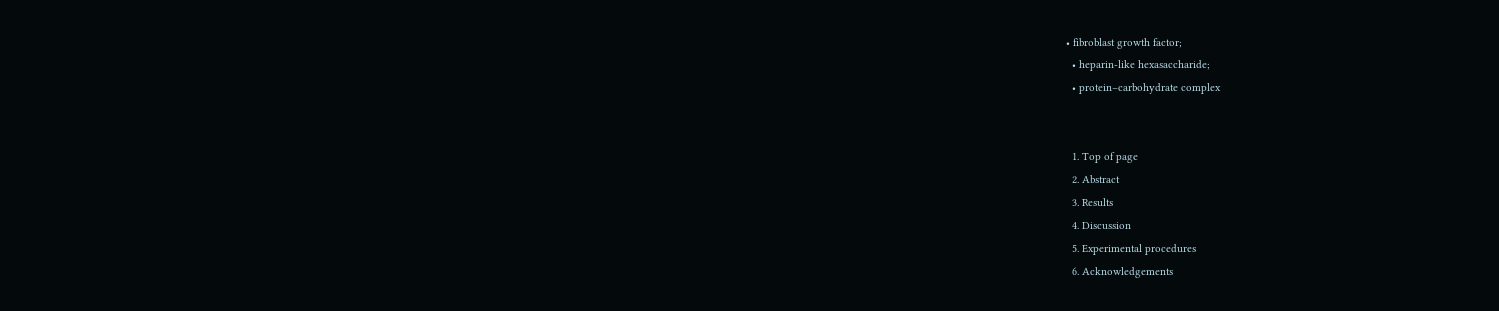• fibroblast growth factor;
  • heparin-like hexasaccharide;
  • protein–carbohydrate complex


  1. Top of page
  2. Abstract
  3. Results
  4. Discussion
  5. Experimental procedures
  6. Acknowledgements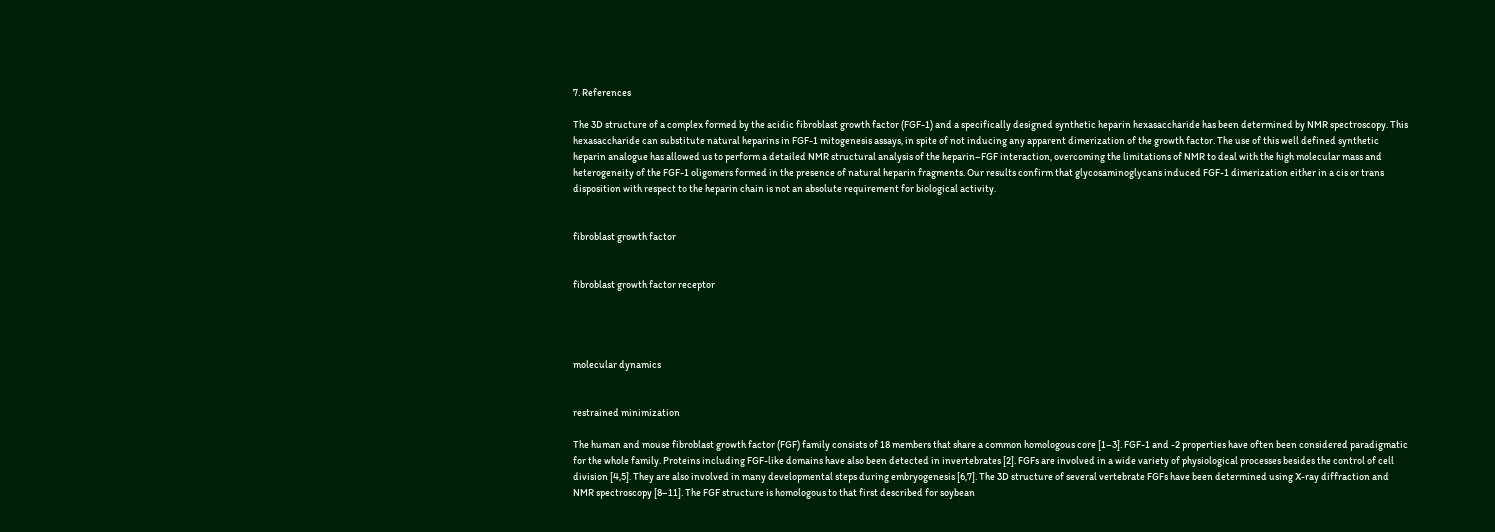7. References

The 3D structure of a complex formed by the acidic fibroblast growth factor (FGF-1) and a specifically designed synthetic heparin hexasaccharide has been determined by NMR spectroscopy. This hexasaccharide can substitute natural heparins in FGF-1 mitogenesis assays, in spite of not inducing any apparent dimerization of the growth factor. The use of this well defined synthetic heparin analogue has allowed us to perform a detailed NMR structural analysis of the heparin–FGF interaction, overcoming the limitations of NMR to deal with the high molecular mass and heterogeneity of the FGF-1 oligomers formed in the presence of natural heparin fragments. Our results confirm that glycosaminoglycans induced FGF-1 dimerization either in a cis or trans disposition with respect to the heparin chain is not an absolute requirement for biological activity.


fibroblast growth factor


fibroblast growth factor receptor




molecular dynamics


restrained minimization

The human and mouse fibroblast growth factor (FGF) family consists of 18 members that share a common homologous core [1–3]. FGF-1 and -2 properties have often been considered paradigmatic for the whole family. Proteins including FGF-like domains have also been detected in invertebrates [2]. FGFs are involved in a wide variety of physiological processes besides the control of cell division [4,5]. They are also involved in many developmental steps during embryogenesis [6,7]. The 3D structure of several vertebrate FGFs have been determined using X-ray diffraction and NMR spectroscopy [8–11]. The FGF structure is homologous to that first described for soybean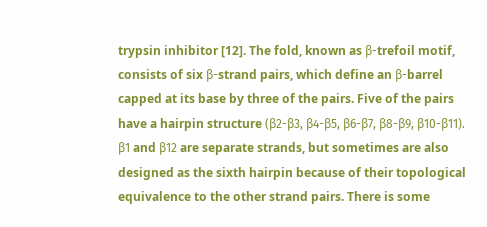trypsin inhibitor [12]. The fold, known as β-trefoil motif, consists of six β-strand pairs, which define an β-barrel capped at its base by three of the pairs. Five of the pairs have a hairpin structure (β2-β3, β4-β5, β6-β7, β8-β9, β10-β11). β1 and β12 are separate strands, but sometimes are also designed as the sixth hairpin because of their topological equivalence to the other strand pairs. There is some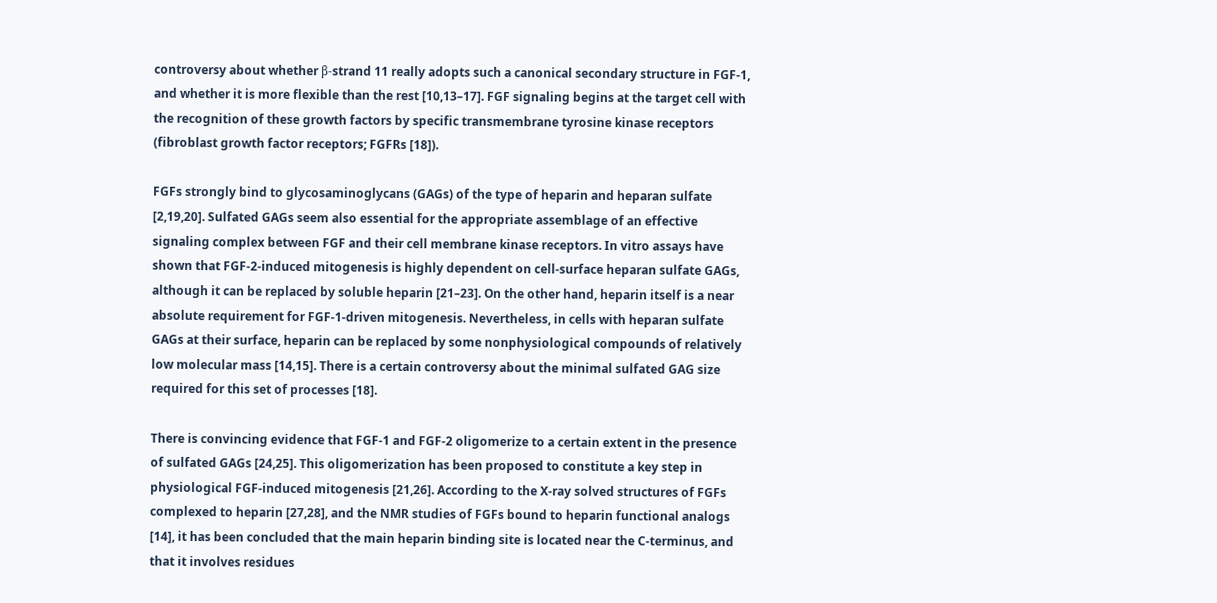controversy about whether β-strand 11 really adopts such a canonical secondary structure in FGF-1, and whether it is more flexible than the rest [10,13–17]. FGF signaling begins at the target cell with the recognition of these growth factors by specific transmembrane tyrosine kinase receptors (fibroblast growth factor receptors; FGFRs [18]).

FGFs strongly bind to glycosaminoglycans (GAGs) of the type of heparin and heparan sulfate [2,19,20]. Sulfated GAGs seem also essential for the appropriate assemblage of an effective signaling complex between FGF and their cell membrane kinase receptors. In vitro assays have shown that FGF-2-induced mitogenesis is highly dependent on cell-surface heparan sulfate GAGs, although it can be replaced by soluble heparin [21–23]. On the other hand, heparin itself is a near absolute requirement for FGF-1-driven mitogenesis. Nevertheless, in cells with heparan sulfate GAGs at their surface, heparin can be replaced by some nonphysiological compounds of relatively low molecular mass [14,15]. There is a certain controversy about the minimal sulfated GAG size required for this set of processes [18].

There is convincing evidence that FGF-1 and FGF-2 oligomerize to a certain extent in the presence of sulfated GAGs [24,25]. This oligomerization has been proposed to constitute a key step in physiological FGF-induced mitogenesis [21,26]. According to the X-ray solved structures of FGFs complexed to heparin [27,28], and the NMR studies of FGFs bound to heparin functional analogs [14], it has been concluded that the main heparin binding site is located near the C-terminus, and that it involves residues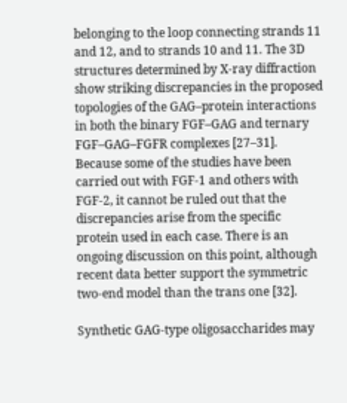belonging to the loop connecting strands 11 and 12, and to strands 10 and 11. The 3D structures determined by X-ray diffraction show striking discrepancies in the proposed topologies of the GAG–protein interactions in both the binary FGF–GAG and ternary FGF–GAG–FGFR complexes [27–31]. Because some of the studies have been carried out with FGF-1 and others with FGF-2, it cannot be ruled out that the discrepancies arise from the specific protein used in each case. There is an ongoing discussion on this point, although recent data better support the symmetric two-end model than the trans one [32].

Synthetic GAG-type oligosaccharides may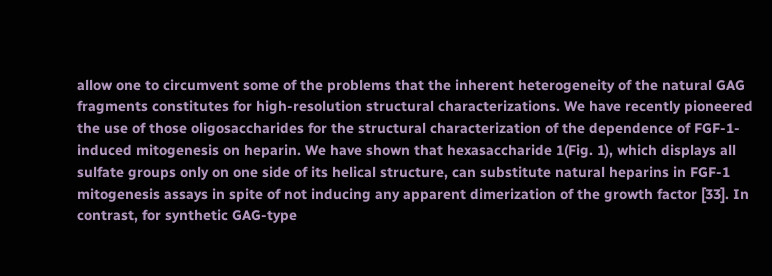allow one to circumvent some of the problems that the inherent heterogeneity of the natural GAG fragments constitutes for high-resolution structural characterizations. We have recently pioneered the use of those oligosaccharides for the structural characterization of the dependence of FGF-1-induced mitogenesis on heparin. We have shown that hexasaccharide 1(Fig. 1), which displays all sulfate groups only on one side of its helical structure, can substitute natural heparins in FGF-1 mitogenesis assays in spite of not inducing any apparent dimerization of the growth factor [33]. In contrast, for synthetic GAG-type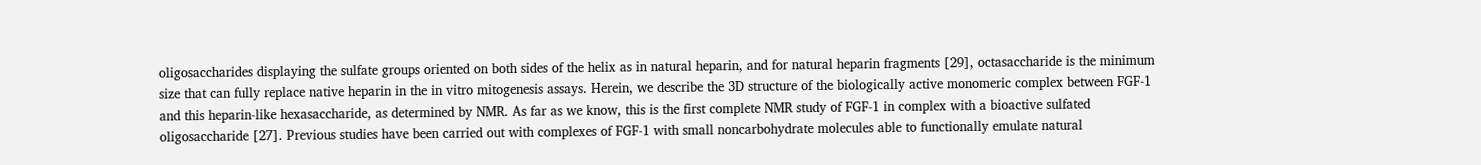oligosaccharides displaying the sulfate groups oriented on both sides of the helix as in natural heparin, and for natural heparin fragments [29], octasaccharide is the minimum size that can fully replace native heparin in the in vitro mitogenesis assays. Herein, we describe the 3D structure of the biologically active monomeric complex between FGF-1 and this heparin-like hexasaccharide, as determined by NMR. As far as we know, this is the first complete NMR study of FGF-1 in complex with a bioactive sulfated oligosaccharide [27]. Previous studies have been carried out with complexes of FGF-1 with small noncarbohydrate molecules able to functionally emulate natural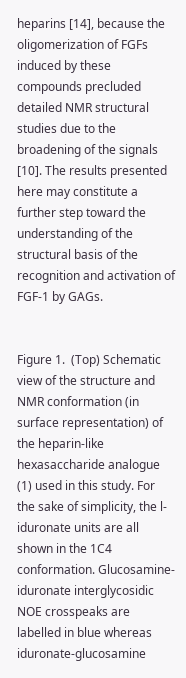heparins [14], because the oligomerization of FGFs induced by these compounds precluded detailed NMR structural studies due to the broadening of the signals [10]. The results presented here may constitute a further step toward the understanding of the structural basis of the recognition and activation of FGF-1 by GAGs.


Figure 1.  (Top) Schematic view of the structure and NMR conformation (in surface representation) of the heparin-like hexasaccharide analogue (1) used in this study. For the sake of simplicity, the l-iduronate units are all shown in the 1C4 conformation. Glucosamine-iduronate interglycosidic NOE crosspeaks are labelled in blue whereas iduronate-glucosamine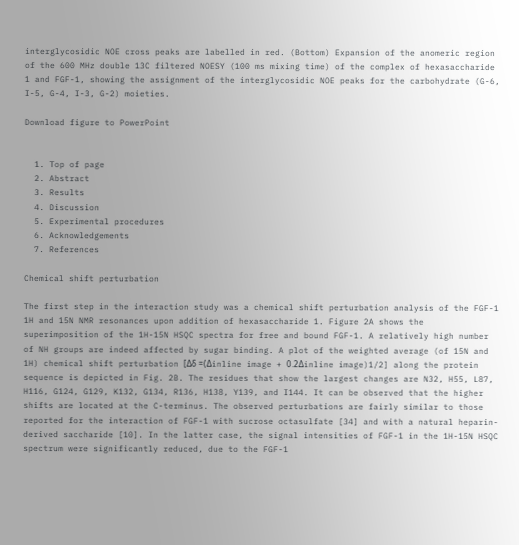interglycosidic NOE cross peaks are labelled in red. (Bottom) Expansion of the anomeric region of the 600 MHz double 13C filtered NOESY (100 ms mixing time) of the complex of hexasaccharide 1 and FGF-1, showing the assignment of the interglycosidic NOE peaks for the carbohydrate (G-6, I-5, G-4, I-3, G-2) moieties.

Download figure to PowerPoint


  1. Top of page
  2. Abstract
  3. Results
  4. Discussion
  5. Experimental procedures
  6. Acknowledgements
  7. References

Chemical shift perturbation

The first step in the interaction study was a chemical shift perturbation analysis of the FGF-1 1H and 15N NMR resonances upon addition of hexasaccharide 1. Figure 2A shows the superimposition of the 1H-15N HSQC spectra for free and bound FGF-1. A relatively high number of NH groups are indeed affected by sugar binding. A plot of the weighted average (of 15N and 1H) chemical shift perturbation [Δδ =(Δinline image + 0.2Δinline image)1/2] along the protein sequence is depicted in Fig. 2B. The residues that show the largest changes are N32, H55, L87, H116, G124, G129, K132, G134, R136, H138, Y139, and I144. It can be observed that the higher shifts are located at the C-terminus. The observed perturbations are fairly similar to those reported for the interaction of FGF-1 with sucrose octasulfate [34] and with a natural heparin-derived saccharide [10]. In the latter case, the signal intensities of FGF-1 in the 1H-15N HSQC spectrum were significantly reduced, due to the FGF-1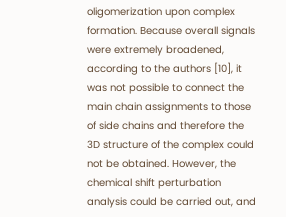oligomerization upon complex formation. Because overall signals were extremely broadened, according to the authors [10], it was not possible to connect the main chain assignments to those of side chains and therefore the 3D structure of the complex could not be obtained. However, the chemical shift perturbation analysis could be carried out, and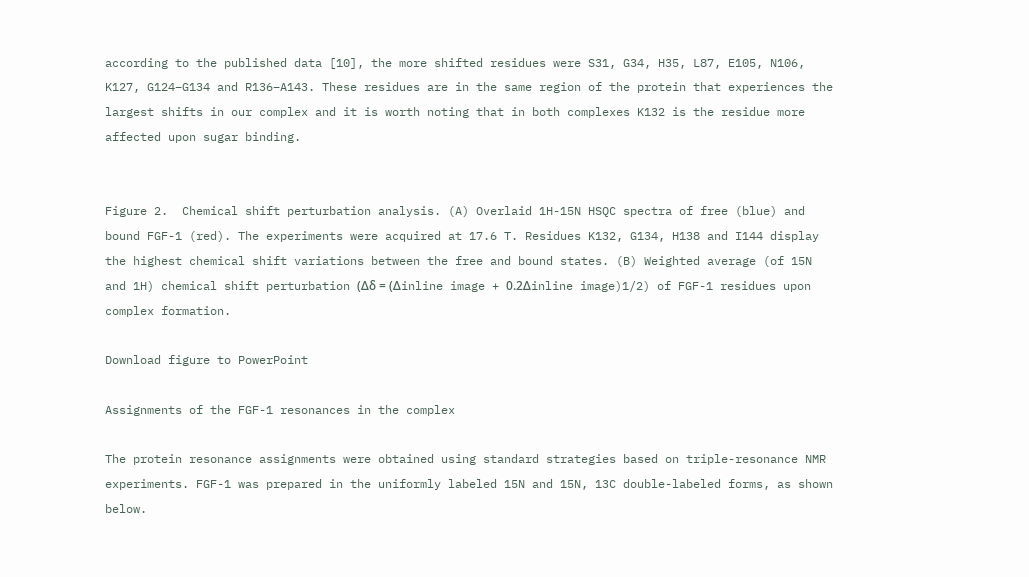according to the published data [10], the more shifted residues were S31, G34, H35, L87, E105, N106, K127, G124–G134 and R136–A143. These residues are in the same region of the protein that experiences the largest shifts in our complex and it is worth noting that in both complexes K132 is the residue more affected upon sugar binding.


Figure 2.  Chemical shift perturbation analysis. (A) Overlaid 1H-15N HSQC spectra of free (blue) and bound FGF-1 (red). The experiments were acquired at 17.6 T. Residues K132, G134, H138 and I144 display the highest chemical shift variations between the free and bound states. (B) Weighted average (of 15N and 1H) chemical shift perturbation (Δδ = (Δinline image + 0.2Δinline image)1/2) of FGF-1 residues upon complex formation.

Download figure to PowerPoint

Assignments of the FGF-1 resonances in the complex

The protein resonance assignments were obtained using standard strategies based on triple-resonance NMR experiments. FGF-1 was prepared in the uniformly labeled 15N and 15N, 13C double-labeled forms, as shown below.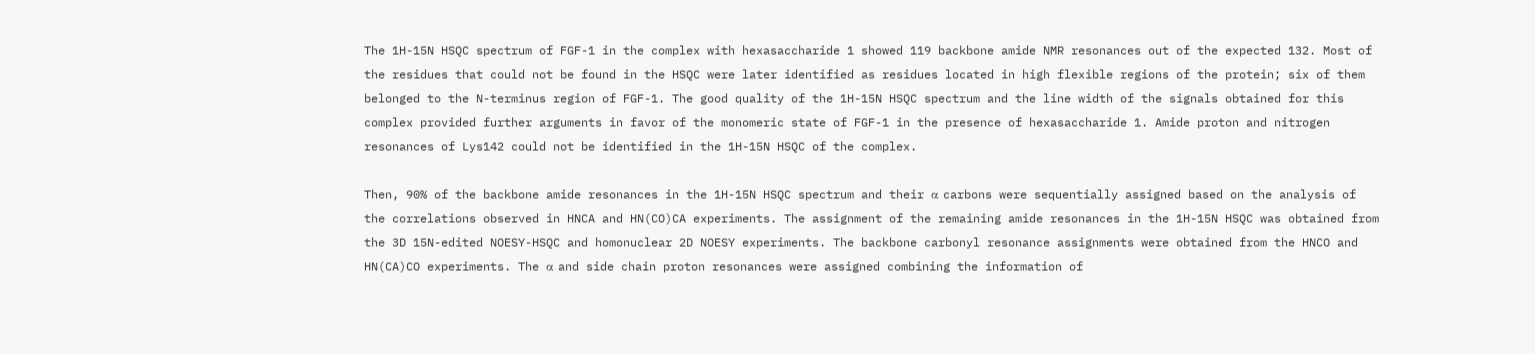The 1H-15N HSQC spectrum of FGF-1 in the complex with hexasaccharide 1 showed 119 backbone amide NMR resonances out of the expected 132. Most of the residues that could not be found in the HSQC were later identified as residues located in high flexible regions of the protein; six of them belonged to the N-terminus region of FGF-1. The good quality of the 1H-15N HSQC spectrum and the line width of the signals obtained for this complex provided further arguments in favor of the monomeric state of FGF-1 in the presence of hexasaccharide 1. Amide proton and nitrogen resonances of Lys142 could not be identified in the 1H-15N HSQC of the complex.

Then, 90% of the backbone amide resonances in the 1H-15N HSQC spectrum and their α carbons were sequentially assigned based on the analysis of the correlations observed in HNCA and HN(CO)CA experiments. The assignment of the remaining amide resonances in the 1H-15N HSQC was obtained from the 3D 15N-edited NOESY-HSQC and homonuclear 2D NOESY experiments. The backbone carbonyl resonance assignments were obtained from the HNCO and HN(CA)CO experiments. The α and side chain proton resonances were assigned combining the information of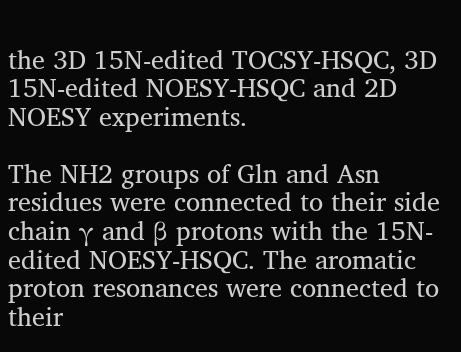the 3D 15N-edited TOCSY-HSQC, 3D 15N-edited NOESY-HSQC and 2D NOESY experiments.

The NH2 groups of Gln and Asn residues were connected to their side chain γ and β protons with the 15N-edited NOESY-HSQC. The aromatic proton resonances were connected to their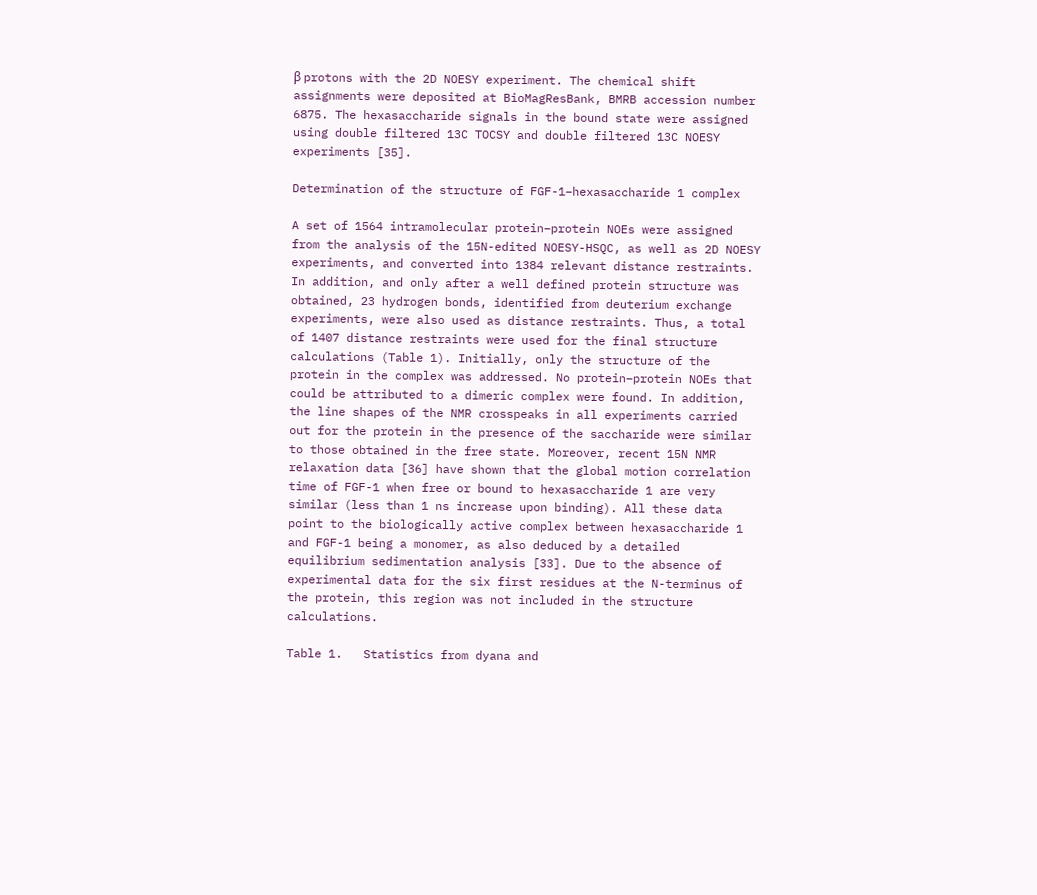β protons with the 2D NOESY experiment. The chemical shift assignments were deposited at BioMagResBank, BMRB accession number 6875. The hexasaccharide signals in the bound state were assigned using double filtered 13C TOCSY and double filtered 13C NOESY experiments [35].

Determination of the structure of FGF-1–hexasaccharide 1 complex

A set of 1564 intramolecular protein–protein NOEs were assigned from the analysis of the 15N-edited NOESY-HSQC, as well as 2D NOESY experiments, and converted into 1384 relevant distance restraints. In addition, and only after a well defined protein structure was obtained, 23 hydrogen bonds, identified from deuterium exchange experiments, were also used as distance restraints. Thus, a total of 1407 distance restraints were used for the final structure calculations (Table 1). Initially, only the structure of the protein in the complex was addressed. No protein–protein NOEs that could be attributed to a dimeric complex were found. In addition, the line shapes of the NMR crosspeaks in all experiments carried out for the protein in the presence of the saccharide were similar to those obtained in the free state. Moreover, recent 15N NMR relaxation data [36] have shown that the global motion correlation time of FGF-1 when free or bound to hexasaccharide 1 are very similar (less than 1 ns increase upon binding). All these data point to the biologically active complex between hexasaccharide 1 and FGF-1 being a monomer, as also deduced by a detailed equilibrium sedimentation analysis [33]. Due to the absence of experimental data for the six first residues at the N-terminus of the protein, this region was not included in the structure calculations.

Table 1.   Statistics from dyana and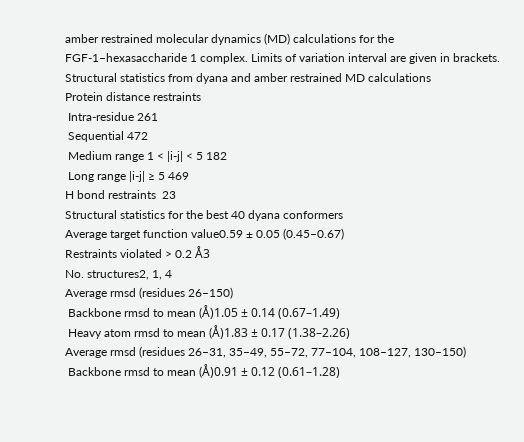amber restrained molecular dynamics (MD) calculations for the FGF-1–hexasaccharide 1 complex. Limits of variation interval are given in brackets.
Structural statistics from dyana and amber restrained MD calculations
Protein distance restraints
 Intra-residue 261
 Sequential 472
 Medium range 1 < |i-j| < 5 182
 Long range |i-j| ≥ 5 469
H bond restraints  23
Structural statistics for the best 40 dyana conformers
Average target function value0.59 ± 0.05 (0.45–0.67)
Restraints violated > 0.2 Å3
No. structures2, 1, 4
Average rmsd (residues 26–150)
 Backbone rmsd to mean (Å)1.05 ± 0.14 (0.67–1.49)
 Heavy atom rmsd to mean (Å)1.83 ± 0.17 (1.38–2.26)
Average rmsd (residues 26–31, 35–49, 55–72, 77–104, 108–127, 130–150)
 Backbone rmsd to mean (Å)0.91 ± 0.12 (0.61–1.28)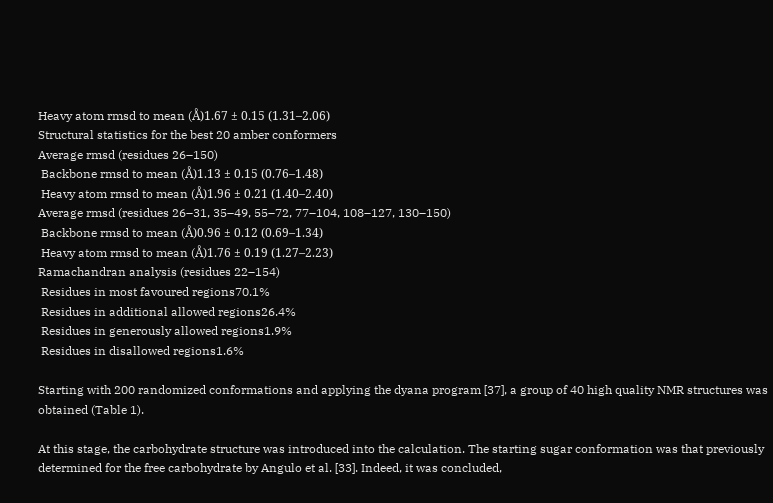Heavy atom rmsd to mean (Å)1.67 ± 0.15 (1.31–2.06)
Structural statistics for the best 20 amber conformers
Average rmsd (residues 26–150)
 Backbone rmsd to mean (Å)1.13 ± 0.15 (0.76–1.48)
 Heavy atom rmsd to mean (Å)1.96 ± 0.21 (1.40–2.40)
Average rmsd (residues 26–31, 35–49, 55–72, 77–104, 108–127, 130–150)
 Backbone rmsd to mean (Å)0.96 ± 0.12 (0.69–1.34)
 Heavy atom rmsd to mean (Å)1.76 ± 0.19 (1.27–2.23)
Ramachandran analysis (residues 22–154)
 Residues in most favoured regions70.1%
 Residues in additional allowed regions26.4%
 Residues in generously allowed regions1.9%
 Residues in disallowed regions1.6%

Starting with 200 randomized conformations and applying the dyana program [37], a group of 40 high quality NMR structures was obtained (Table 1).

At this stage, the carbohydrate structure was introduced into the calculation. The starting sugar conformation was that previously determined for the free carbohydrate by Angulo et al. [33]. Indeed, it was concluded,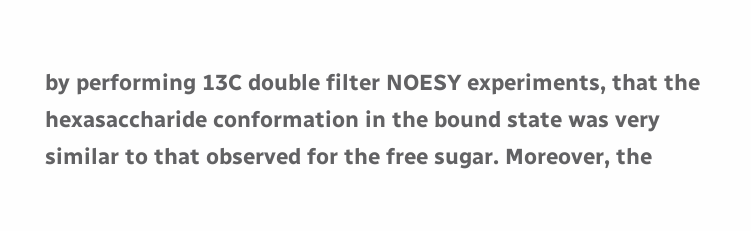by performing 13C double filter NOESY experiments, that the hexasaccharide conformation in the bound state was very similar to that observed for the free sugar. Moreover, the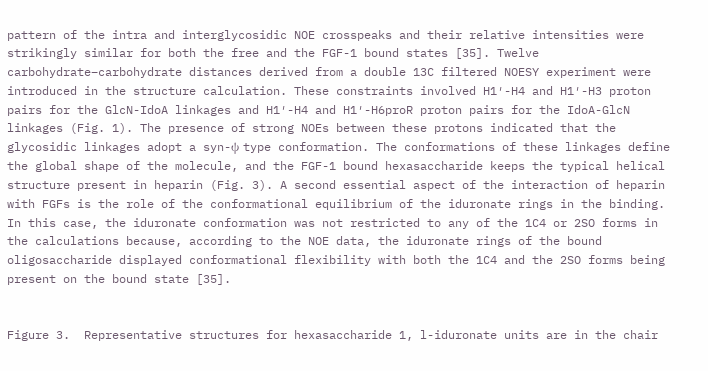pattern of the intra and interglycosidic NOE crosspeaks and their relative intensities were strikingly similar for both the free and the FGF-1 bound states [35]. Twelve carbohydrate–carbohydrate distances derived from a double 13C filtered NOESY experiment were introduced in the structure calculation. These constraints involved H1′-H4 and H1′-H3 proton pairs for the GlcN-IdoA linkages and H1′-H4 and H1′-H6proR proton pairs for the IdoA-GlcN linkages (Fig. 1). The presence of strong NOEs between these protons indicated that the glycosidic linkages adopt a syn-ψ type conformation. The conformations of these linkages define the global shape of the molecule, and the FGF-1 bound hexasaccharide keeps the typical helical structure present in heparin (Fig. 3). A second essential aspect of the interaction of heparin with FGFs is the role of the conformational equilibrium of the iduronate rings in the binding. In this case, the iduronate conformation was not restricted to any of the 1C4 or 2SO forms in the calculations because, according to the NOE data, the iduronate rings of the bound oligosaccharide displayed conformational flexibility with both the 1C4 and the 2SO forms being present on the bound state [35].


Figure 3.  Representative structures for hexasaccharide 1, l-iduronate units are in the chair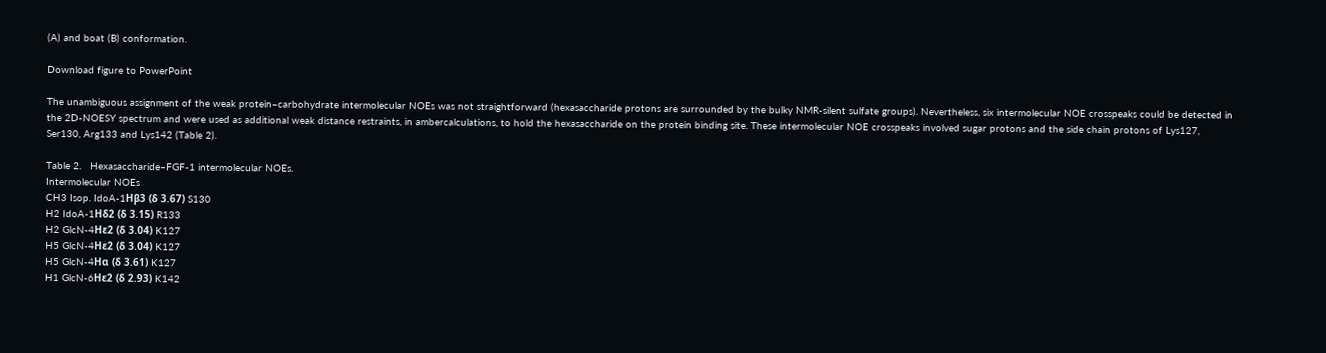(A) and boat (B) conformation.

Download figure to PowerPoint

The unambiguous assignment of the weak protein–carbohydrate intermolecular NOEs was not straightforward (hexasaccharide protons are surrounded by the bulky NMR-silent sulfate groups). Nevertheless, six intermolecular NOE crosspeaks could be detected in the 2D-NOESY spectrum and were used as additional weak distance restraints, in ambercalculations, to hold the hexasaccharide on the protein binding site. These intermolecular NOE crosspeaks involved sugar protons and the side chain protons of Lys127, Ser130, Arg133 and Lys142 (Table 2).

Table 2.   Hexasaccharide–FGF-1 intermolecular NOEs.
Intermolecular NOEs
CH3 Isop. IdoA-1Hβ3 (δ 3.67) S130
H2 IdoA-1Hδ2 (δ 3.15) R133
H2 GlcN-4Hε2 (δ 3.04) K127
H5 GlcN-4Hε2 (δ 3.04) K127
H5 GlcN-4Hα (δ 3.61) K127
H1 GlcN-6Hε2 (δ 2.93) K142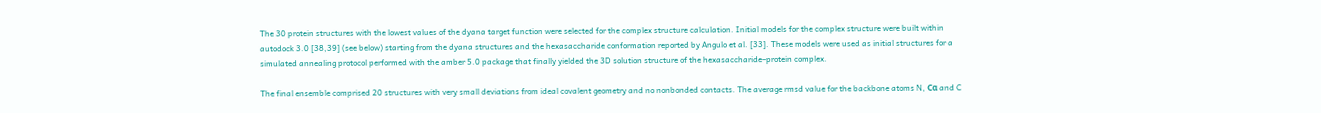The 30 protein structures with the lowest values of the dyana target function were selected for the complex structure calculation. Initial models for the complex structure were built within autodock 3.0 [38,39] (see below) starting from the dyana structures and the hexasaccharide conformation reported by Angulo et al. [33]. These models were used as initial structures for a simulated annealing protocol performed with the amber 5.0 package that finally yielded the 3D solution structure of the hexasaccharide–protein complex.

The final ensemble comprised 20 structures with very small deviations from ideal covalent geometry and no nonbonded contacts. The average rmsd value for the backbone atoms N, Cα and C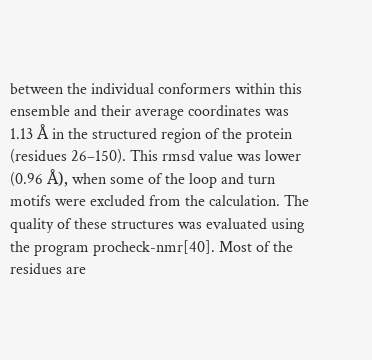between the individual conformers within this ensemble and their average coordinates was 1.13 Å in the structured region of the protein (residues 26–150). This rmsd value was lower (0.96 Å), when some of the loop and turn motifs were excluded from the calculation. The quality of these structures was evaluated using the program procheck-nmr[40]. Most of the residues are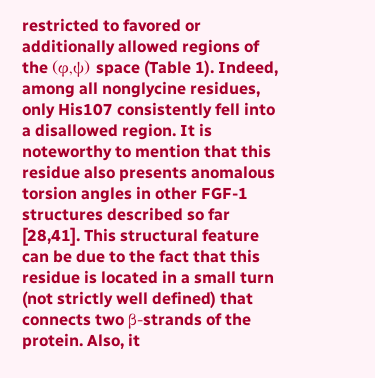restricted to favored or additionally allowed regions of the (φ,ψ) space (Table 1). Indeed, among all nonglycine residues, only His107 consistently fell into a disallowed region. It is noteworthy to mention that this residue also presents anomalous torsion angles in other FGF-1 structures described so far [28,41]. This structural feature can be due to the fact that this residue is located in a small turn (not strictly well defined) that connects two β-strands of the protein. Also, it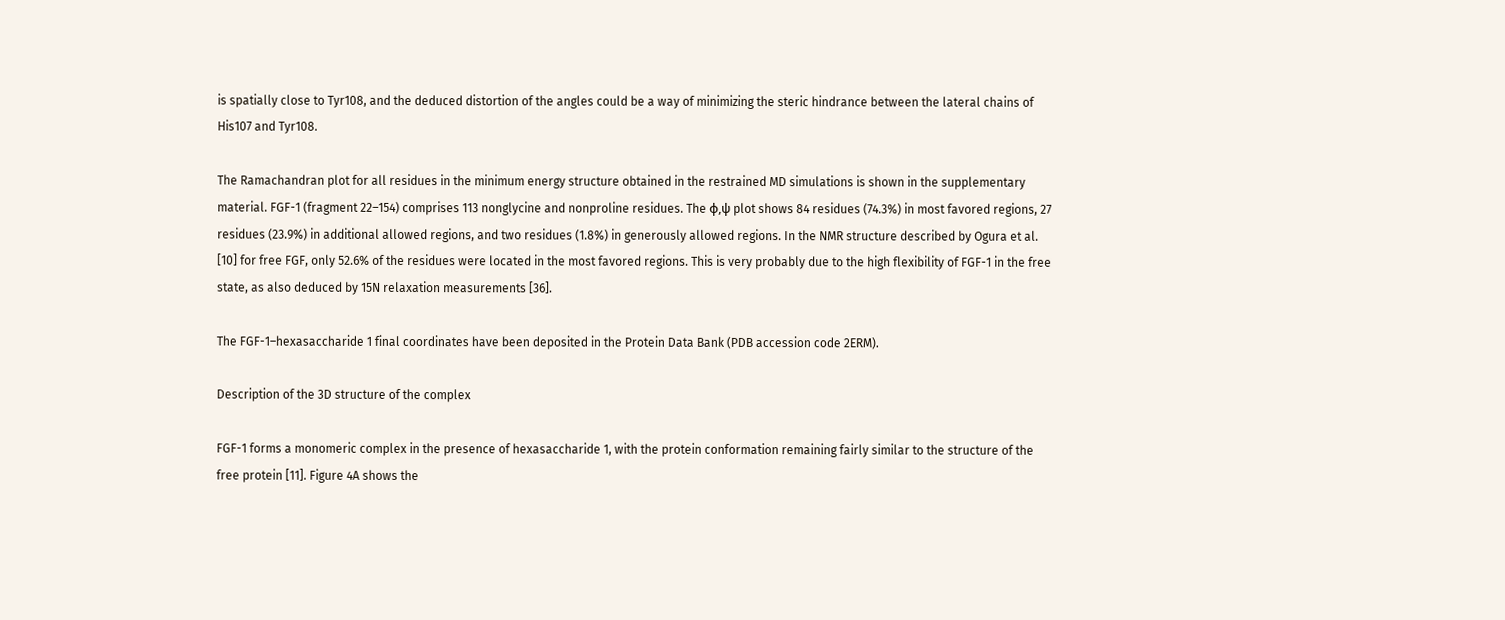is spatially close to Tyr108, and the deduced distortion of the angles could be a way of minimizing the steric hindrance between the lateral chains of His107 and Tyr108.

The Ramachandran plot for all residues in the minimum energy structure obtained in the restrained MD simulations is shown in the supplementary material. FGF-1 (fragment 22–154) comprises 113 nonglycine and nonproline residues. The φ,ψ plot shows 84 residues (74.3%) in most favored regions, 27 residues (23.9%) in additional allowed regions, and two residues (1.8%) in generously allowed regions. In the NMR structure described by Ogura et al. [10] for free FGF, only 52.6% of the residues were located in the most favored regions. This is very probably due to the high flexibility of FGF-1 in the free state, as also deduced by 15N relaxation measurements [36].

The FGF-1–hexasaccharide 1 final coordinates have been deposited in the Protein Data Bank (PDB accession code 2ERM).

Description of the 3D structure of the complex

FGF-1 forms a monomeric complex in the presence of hexasaccharide 1, with the protein conformation remaining fairly similar to the structure of the free protein [11]. Figure 4A shows the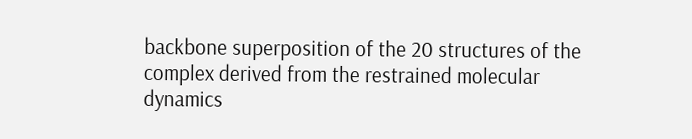backbone superposition of the 20 structures of the complex derived from the restrained molecular dynamics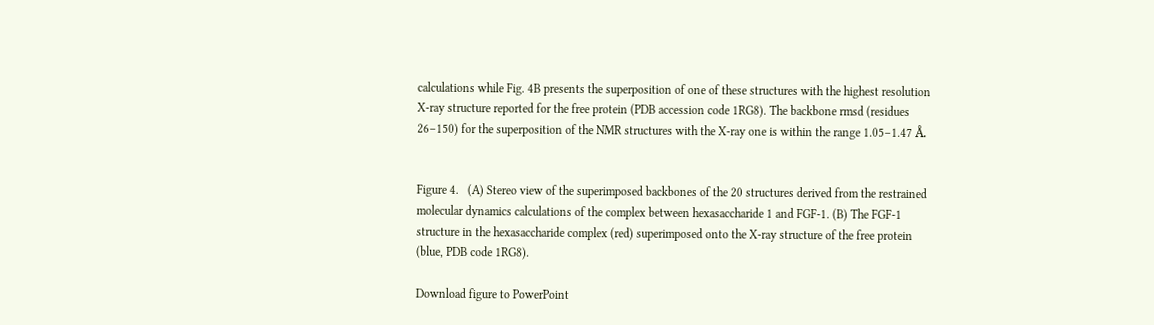calculations while Fig. 4B presents the superposition of one of these structures with the highest resolution X-ray structure reported for the free protein (PDB accession code 1RG8). The backbone rmsd (residues 26–150) for the superposition of the NMR structures with the X-ray one is within the range 1.05–1.47 Å.


Figure 4.   (A) Stereo view of the superimposed backbones of the 20 structures derived from the restrained molecular dynamics calculations of the complex between hexasaccharide 1 and FGF-1. (B) The FGF-1 structure in the hexasaccharide complex (red) superimposed onto the X-ray structure of the free protein (blue, PDB code 1RG8).

Download figure to PowerPoint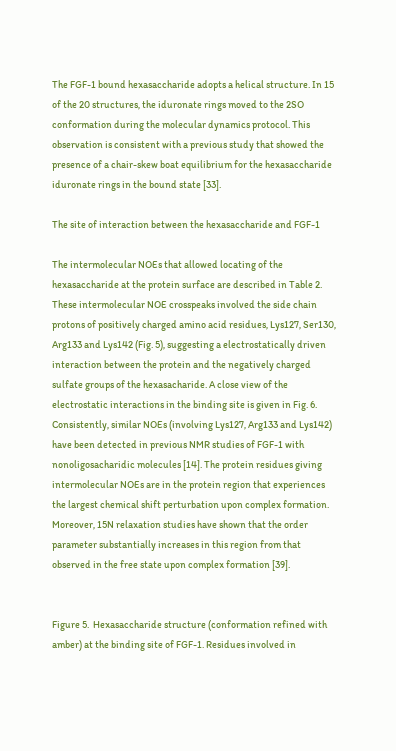The FGF-1 bound hexasaccharide adopts a helical structure. In 15 of the 20 structures, the iduronate rings moved to the 2SO conformation during the molecular dynamics protocol. This observation is consistent with a previous study that showed the presence of a chair-skew boat equilibrium for the hexasaccharide iduronate rings in the bound state [33].

The site of interaction between the hexasaccharide and FGF-1

The intermolecular NOEs that allowed locating of the hexasaccharide at the protein surface are described in Table 2. These intermolecular NOE crosspeaks involved the side chain protons of positively charged amino acid residues, Lys127, Ser130, Arg133 and Lys142 (Fig. 5), suggesting a electrostatically driven interaction between the protein and the negatively charged sulfate groups of the hexasacharide. A close view of the electrostatic interactions in the binding site is given in Fig. 6. Consistently, similar NOEs (involving Lys127, Arg133 and Lys142) have been detected in previous NMR studies of FGF-1 with nonoligosacharidic molecules [14]. The protein residues giving intermolecular NOEs are in the protein region that experiences the largest chemical shift perturbation upon complex formation. Moreover, 15N relaxation studies have shown that the order parameter substantially increases in this region from that observed in the free state upon complex formation [39].


Figure 5.  Hexasaccharide structure (conformation refined with amber) at the binding site of FGF-1. Residues involved in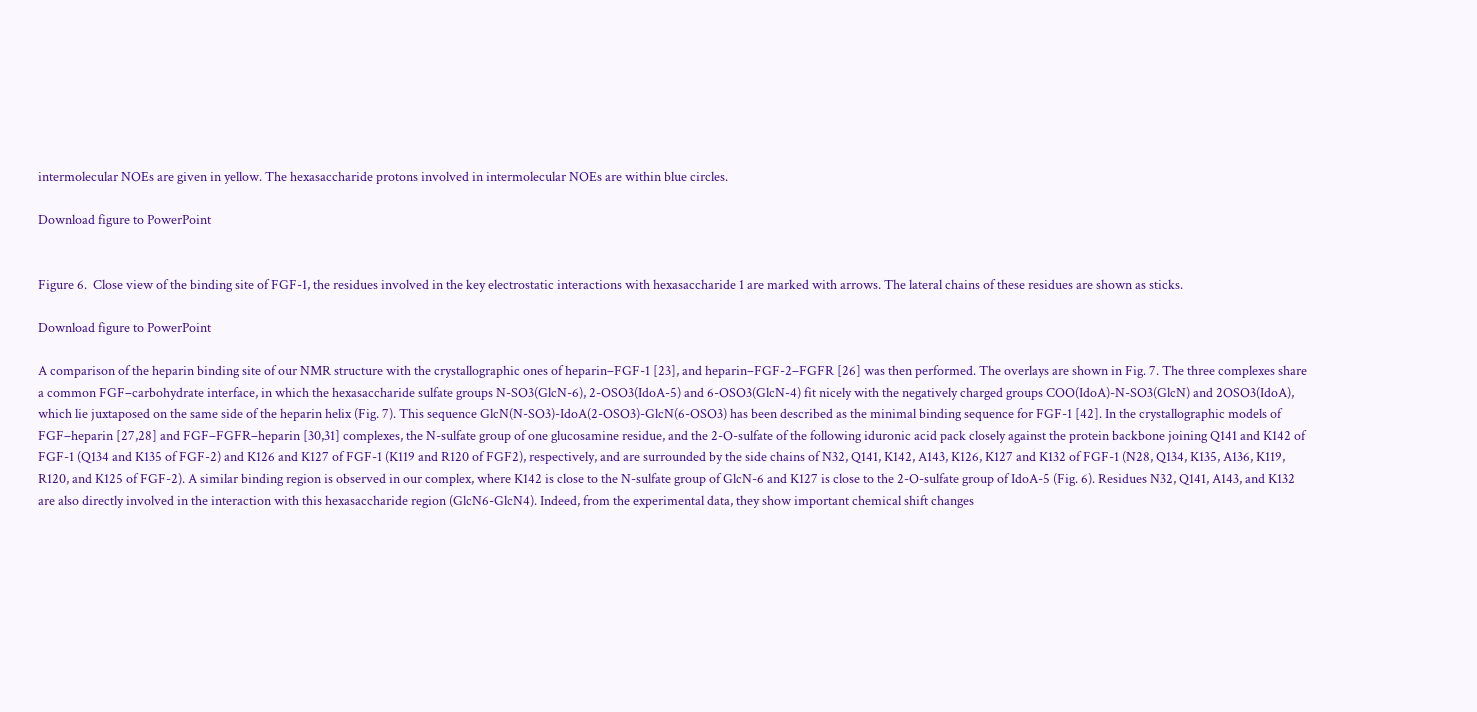intermolecular NOEs are given in yellow. The hexasaccharide protons involved in intermolecular NOEs are within blue circles.

Download figure to PowerPoint


Figure 6.  Close view of the binding site of FGF-1, the residues involved in the key electrostatic interactions with hexasaccharide 1 are marked with arrows. The lateral chains of these residues are shown as sticks.

Download figure to PowerPoint

A comparison of the heparin binding site of our NMR structure with the crystallographic ones of heparin–FGF-1 [23], and heparin–FGF-2–FGFR [26] was then performed. The overlays are shown in Fig. 7. The three complexes share a common FGF–carbohydrate interface, in which the hexasaccharide sulfate groups N-SO3(GlcN-6), 2-OSO3(IdoA-5) and 6-OSO3(GlcN-4) fit nicely with the negatively charged groups COO(IdoA)-N-SO3(GlcN) and 2OSO3(IdoA), which lie juxtaposed on the same side of the heparin helix (Fig. 7). This sequence GlcN(N-SO3)-IdoA(2-OSO3)-GlcN(6-OSO3) has been described as the minimal binding sequence for FGF-1 [42]. In the crystallographic models of FGF–heparin [27,28] and FGF–FGFR–heparin [30,31] complexes, the N-sulfate group of one glucosamine residue, and the 2-O-sulfate of the following iduronic acid pack closely against the protein backbone joining Q141 and K142 of FGF-1 (Q134 and K135 of FGF-2) and K126 and K127 of FGF-1 (K119 and R120 of FGF2), respectively, and are surrounded by the side chains of N32, Q141, K142, A143, K126, K127 and K132 of FGF-1 (N28, Q134, K135, A136, K119, R120, and K125 of FGF-2). A similar binding region is observed in our complex, where K142 is close to the N-sulfate group of GlcN-6 and K127 is close to the 2-O-sulfate group of IdoA-5 (Fig. 6). Residues N32, Q141, A143, and K132 are also directly involved in the interaction with this hexasaccharide region (GlcN6-GlcN4). Indeed, from the experimental data, they show important chemical shift changes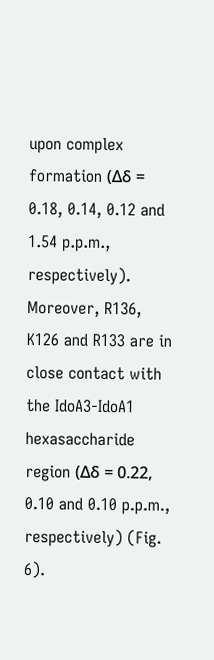upon complex formation (Δδ = 0.18, 0.14, 0.12 and 1.54 p.p.m., respectively). Moreover, R136, K126 and R133 are in close contact with the IdoA3-IdoA1 hexasaccharide region (Δδ = 0.22, 0.10 and 0.10 p.p.m., respectively) (Fig. 6).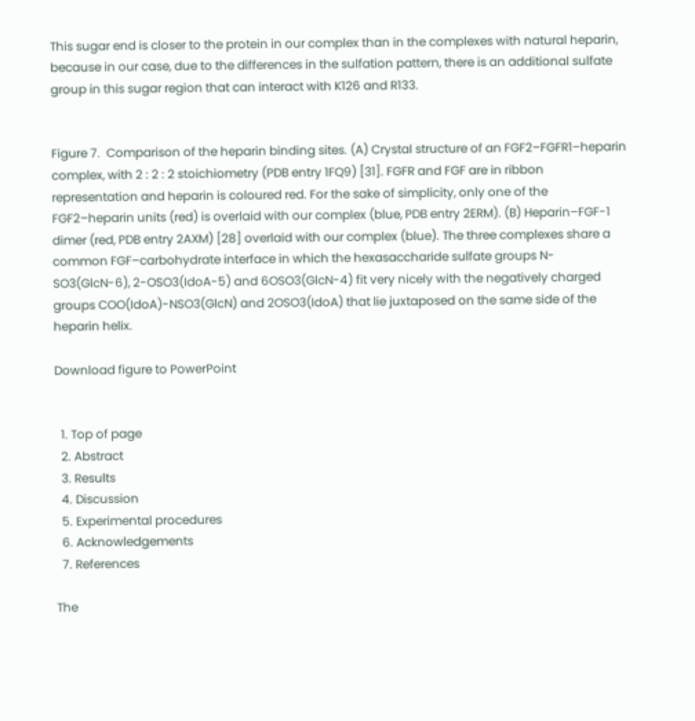This sugar end is closer to the protein in our complex than in the complexes with natural heparin, because in our case, due to the differences in the sulfation pattern, there is an additional sulfate group in this sugar region that can interact with K126 and R133.


Figure 7.  Comparison of the heparin binding sites. (A) Crystal structure of an FGF2–FGFR1–heparin complex, with 2 : 2 : 2 stoichiometry (PDB entry 1FQ9) [31]. FGFR and FGF are in ribbon representation and heparin is coloured red. For the sake of simplicity, only one of the FGF2–heparin units (red) is overlaid with our complex (blue, PDB entry 2ERM). (B) Heparin–FGF-1 dimer (red, PDB entry 2AXM) [28] overlaid with our complex (blue). The three complexes share a common FGF–carbohydrate interface in which the hexasaccharide sulfate groups N-SO3(GlcN-6), 2-OSO3(IdoA-5) and 6OSO3(GlcN-4) fit very nicely with the negatively charged groups COO(IdoA)-NSO3(GlcN) and 2OSO3(IdoA) that lie juxtaposed on the same side of the heparin helix.

Download figure to PowerPoint


  1. Top of page
  2. Abstract
  3. Results
  4. Discussion
  5. Experimental procedures
  6. Acknowledgements
  7. References

The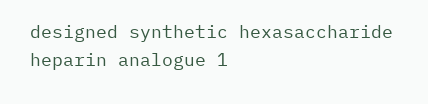designed synthetic hexasaccharide heparin analogue 1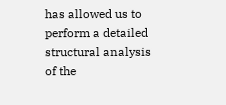has allowed us to perform a detailed structural analysis of the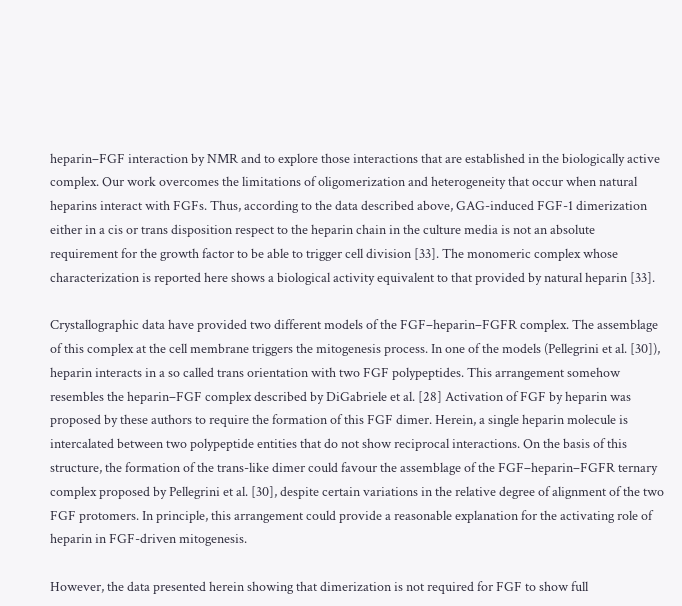heparin–FGF interaction by NMR and to explore those interactions that are established in the biologically active complex. Our work overcomes the limitations of oligomerization and heterogeneity that occur when natural heparins interact with FGFs. Thus, according to the data described above, GAG-induced FGF-1 dimerization either in a cis or trans disposition respect to the heparin chain in the culture media is not an absolute requirement for the growth factor to be able to trigger cell division [33]. The monomeric complex whose characterization is reported here shows a biological activity equivalent to that provided by natural heparin [33].

Crystallographic data have provided two different models of the FGF–heparin–FGFR complex. The assemblage of this complex at the cell membrane triggers the mitogenesis process. In one of the models (Pellegrini et al. [30]), heparin interacts in a so called trans orientation with two FGF polypeptides. This arrangement somehow resembles the heparin–FGF complex described by DiGabriele et al. [28] Activation of FGF by heparin was proposed by these authors to require the formation of this FGF dimer. Herein, a single heparin molecule is intercalated between two polypeptide entities that do not show reciprocal interactions. On the basis of this structure, the formation of the trans-like dimer could favour the assemblage of the FGF–heparin–FGFR ternary complex proposed by Pellegrini et al. [30], despite certain variations in the relative degree of alignment of the two FGF protomers. In principle, this arrangement could provide a reasonable explanation for the activating role of heparin in FGF-driven mitogenesis.

However, the data presented herein showing that dimerization is not required for FGF to show full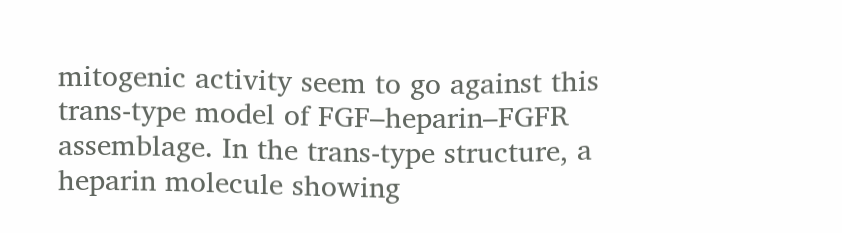mitogenic activity seem to go against this trans-type model of FGF–heparin–FGFR assemblage. In the trans-type structure, a heparin molecule showing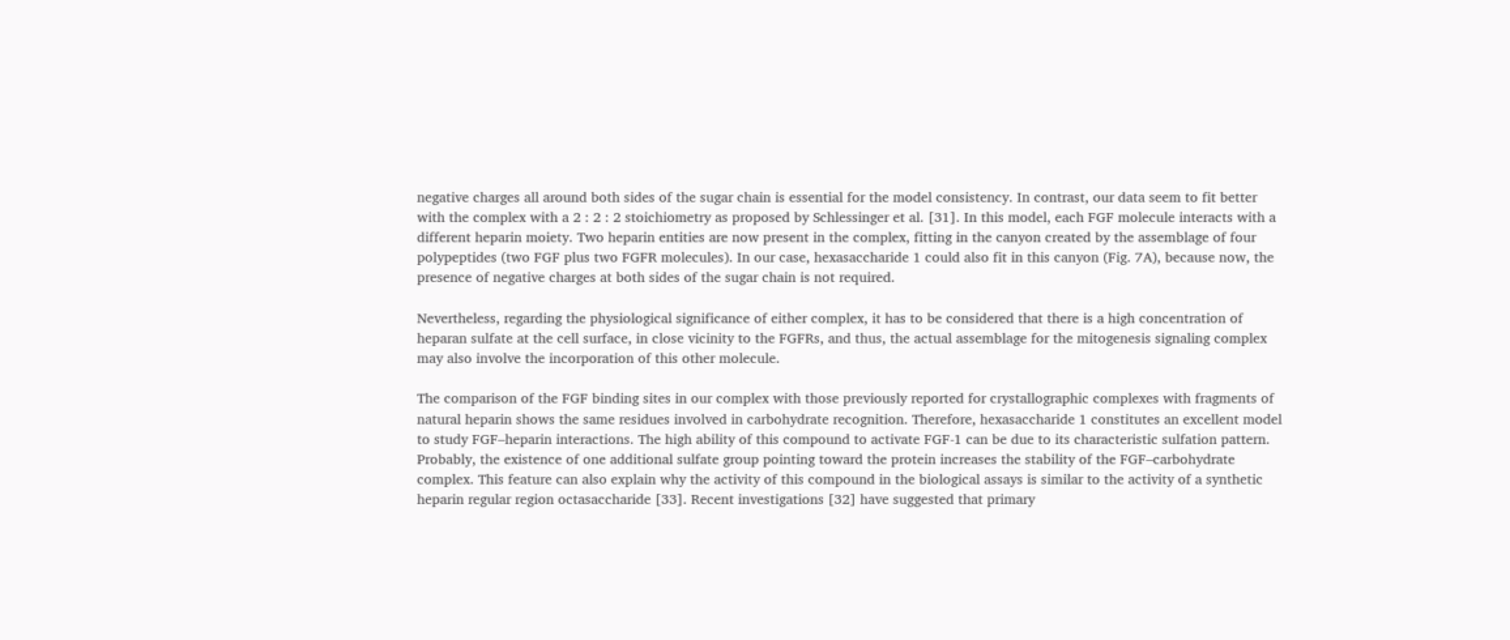negative charges all around both sides of the sugar chain is essential for the model consistency. In contrast, our data seem to fit better with the complex with a 2 : 2 : 2 stoichiometry as proposed by Schlessinger et al. [31]. In this model, each FGF molecule interacts with a different heparin moiety. Two heparin entities are now present in the complex, fitting in the canyon created by the assemblage of four polypeptides (two FGF plus two FGFR molecules). In our case, hexasaccharide 1 could also fit in this canyon (Fig. 7A), because now, the presence of negative charges at both sides of the sugar chain is not required.

Nevertheless, regarding the physiological significance of either complex, it has to be considered that there is a high concentration of heparan sulfate at the cell surface, in close vicinity to the FGFRs, and thus, the actual assemblage for the mitogenesis signaling complex may also involve the incorporation of this other molecule.

The comparison of the FGF binding sites in our complex with those previously reported for crystallographic complexes with fragments of natural heparin shows the same residues involved in carbohydrate recognition. Therefore, hexasaccharide 1 constitutes an excellent model to study FGF–heparin interactions. The high ability of this compound to activate FGF-1 can be due to its characteristic sulfation pattern. Probably, the existence of one additional sulfate group pointing toward the protein increases the stability of the FGF–carbohydrate complex. This feature can also explain why the activity of this compound in the biological assays is similar to the activity of a synthetic heparin regular region octasaccharide [33]. Recent investigations [32] have suggested that primary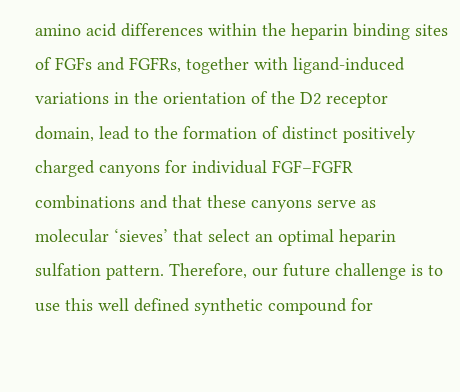amino acid differences within the heparin binding sites of FGFs and FGFRs, together with ligand-induced variations in the orientation of the D2 receptor domain, lead to the formation of distinct positively charged canyons for individual FGF–FGFR combinations and that these canyons serve as molecular ‘sieves’ that select an optimal heparin sulfation pattern. Therefore, our future challenge is to use this well defined synthetic compound for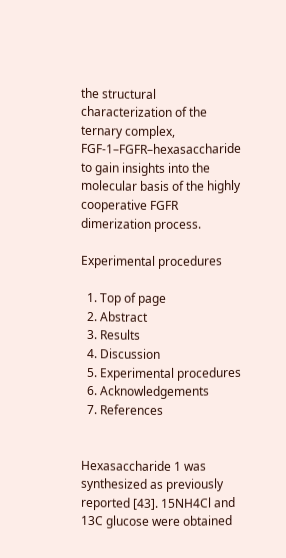the structural characterization of the ternary complex, FGF-1–FGFR–hexasaccharide to gain insights into the molecular basis of the highly cooperative FGFR dimerization process.

Experimental procedures

  1. Top of page
  2. Abstract
  3. Results
  4. Discussion
  5. Experimental procedures
  6. Acknowledgements
  7. References


Hexasaccharide 1 was synthesized as previously reported [43]. 15NH4Cl and 13C glucose were obtained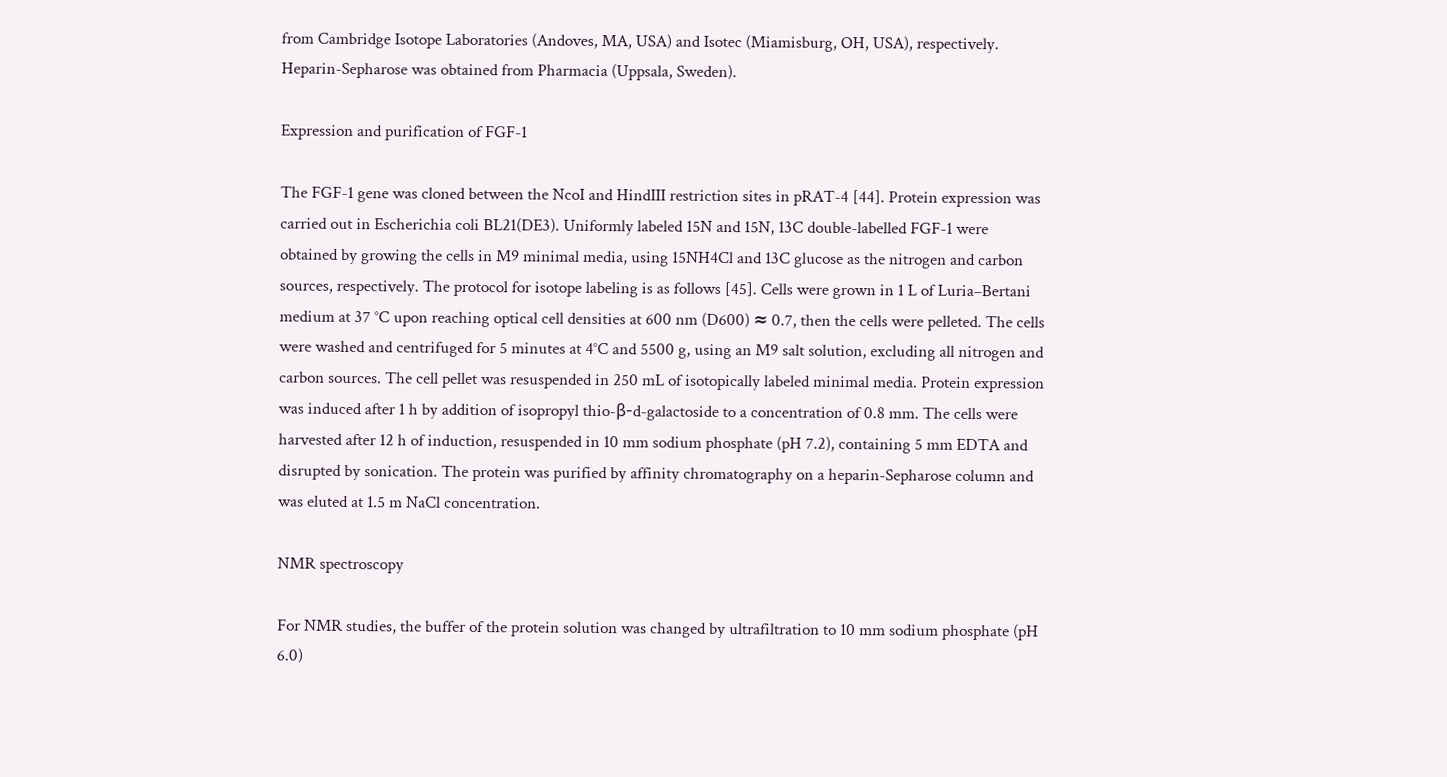from Cambridge Isotope Laboratories (Andoves, MA, USA) and Isotec (Miamisburg, OH, USA), respectively. Heparin-Sepharose was obtained from Pharmacia (Uppsala, Sweden).

Expression and purification of FGF-1

The FGF-1 gene was cloned between the NcoI and HindIII restriction sites in pRAT-4 [44]. Protein expression was carried out in Escherichia coli BL21(DE3). Uniformly labeled 15N and 15N, 13C double-labelled FGF-1 were obtained by growing the cells in M9 minimal media, using 15NH4Cl and 13C glucose as the nitrogen and carbon sources, respectively. The protocol for isotope labeling is as follows [45]. Cells were grown in 1 L of Luria–Bertani medium at 37 °C upon reaching optical cell densities at 600 nm (D600) ≈ 0.7, then the cells were pelleted. The cells were washed and centrifuged for 5 minutes at 4°C and 5500 g, using an M9 salt solution, excluding all nitrogen and carbon sources. The cell pellet was resuspended in 250 mL of isotopically labeled minimal media. Protein expression was induced after 1 h by addition of isopropyl thio-β-d-galactoside to a concentration of 0.8 mm. The cells were harvested after 12 h of induction, resuspended in 10 mm sodium phosphate (pH 7.2), containing 5 mm EDTA and disrupted by sonication. The protein was purified by affinity chromatography on a heparin-Sepharose column and was eluted at 1.5 m NaCl concentration.

NMR spectroscopy

For NMR studies, the buffer of the protein solution was changed by ultrafiltration to 10 mm sodium phosphate (pH 6.0)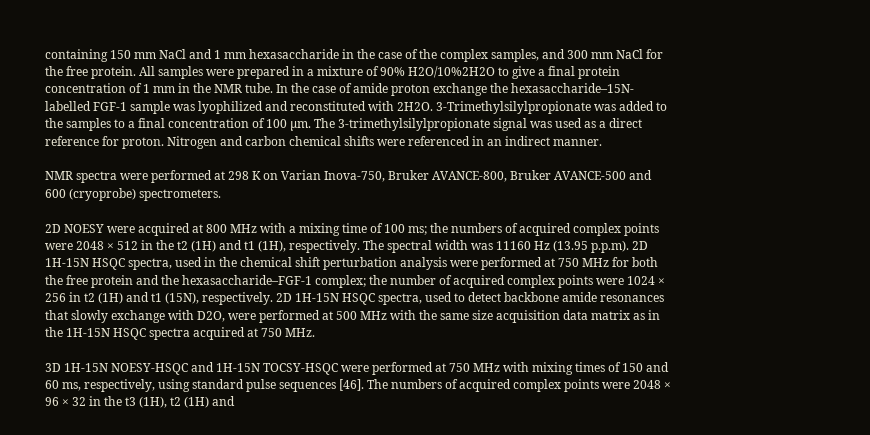containing 150 mm NaCl and 1 mm hexasaccharide in the case of the complex samples, and 300 mm NaCl for the free protein. All samples were prepared in a mixture of 90% H2O/10%2H2O to give a final protein concentration of 1 mm in the NMR tube. In the case of amide proton exchange the hexasaccharide–15N-labelled FGF-1 sample was lyophilized and reconstituted with 2H2O. 3-Trimethylsilylpropionate was added to the samples to a final concentration of 100 µm. The 3-trimethylsilylpropionate signal was used as a direct reference for proton. Nitrogen and carbon chemical shifts were referenced in an indirect manner.

NMR spectra were performed at 298 K on Varian Inova-750, Bruker AVANCE-800, Bruker AVANCE-500 and 600 (cryoprobe) spectrometers.

2D NOESY were acquired at 800 MHz with a mixing time of 100 ms; the numbers of acquired complex points were 2048 × 512 in the t2 (1H) and t1 (1H), respectively. The spectral width was 11160 Hz (13.95 p.p.m). 2D 1H-15N HSQC spectra, used in the chemical shift perturbation analysis were performed at 750 MHz for both the free protein and the hexasaccharide–FGF-1 complex; the number of acquired complex points were 1024 × 256 in t2 (1H) and t1 (15N), respectively. 2D 1H-15N HSQC spectra, used to detect backbone amide resonances that slowly exchange with D2O, were performed at 500 MHz with the same size acquisition data matrix as in the 1H-15N HSQC spectra acquired at 750 MHz.

3D 1H-15N NOESY-HSQC and 1H-15N TOCSY-HSQC were performed at 750 MHz with mixing times of 150 and 60 ms, respectively, using standard pulse sequences [46]. The numbers of acquired complex points were 2048 × 96 × 32 in the t3 (1H), t2 (1H) and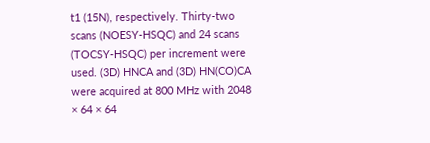t1 (15N), respectively. Thirty-two scans (NOESY-HSQC) and 24 scans (TOCSY-HSQC) per increment were used. (3D) HNCA and (3D) HN(CO)CA were acquired at 800 MHz with 2048 × 64 × 64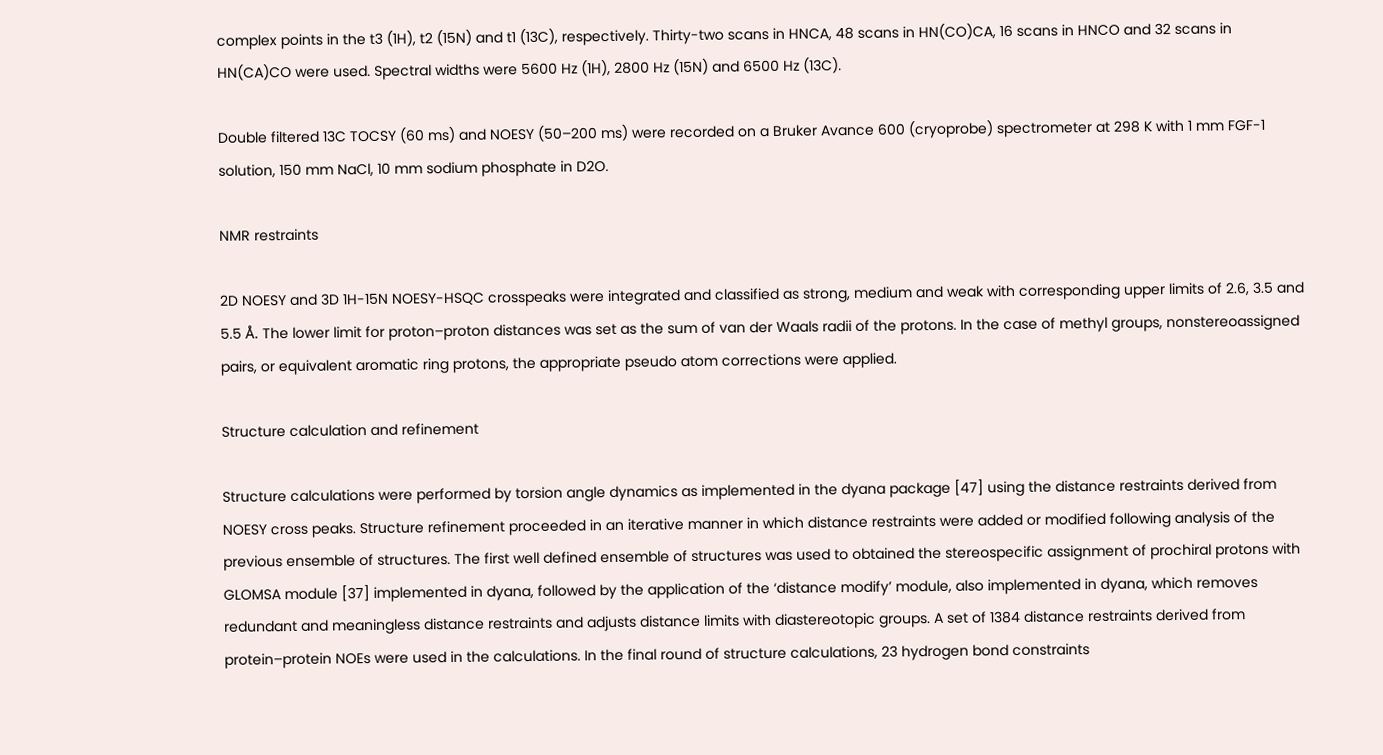complex points in the t3 (1H), t2 (15N) and t1 (13C), respectively. Thirty-two scans in HNCA, 48 scans in HN(CO)CA, 16 scans in HNCO and 32 scans in HN(CA)CO were used. Spectral widths were 5600 Hz (1H), 2800 Hz (15N) and 6500 Hz (13C).

Double filtered 13C TOCSY (60 ms) and NOESY (50–200 ms) were recorded on a Bruker Avance 600 (cryoprobe) spectrometer at 298 K with 1 mm FGF-1 solution, 150 mm NaCl, 10 mm sodium phosphate in D2O.

NMR restraints

2D NOESY and 3D 1H-15N NOESY-HSQC crosspeaks were integrated and classified as strong, medium and weak with corresponding upper limits of 2.6, 3.5 and 5.5 Å. The lower limit for proton–proton distances was set as the sum of van der Waals radii of the protons. In the case of methyl groups, nonstereoassigned pairs, or equivalent aromatic ring protons, the appropriate pseudo atom corrections were applied.

Structure calculation and refinement

Structure calculations were performed by torsion angle dynamics as implemented in the dyana package [47] using the distance restraints derived from NOESY cross peaks. Structure refinement proceeded in an iterative manner in which distance restraints were added or modified following analysis of the previous ensemble of structures. The first well defined ensemble of structures was used to obtained the stereospecific assignment of prochiral protons with GLOMSA module [37] implemented in dyana, followed by the application of the ‘distance modify’ module, also implemented in dyana, which removes redundant and meaningless distance restraints and adjusts distance limits with diastereotopic groups. A set of 1384 distance restraints derived from protein–protein NOEs were used in the calculations. In the final round of structure calculations, 23 hydrogen bond constraints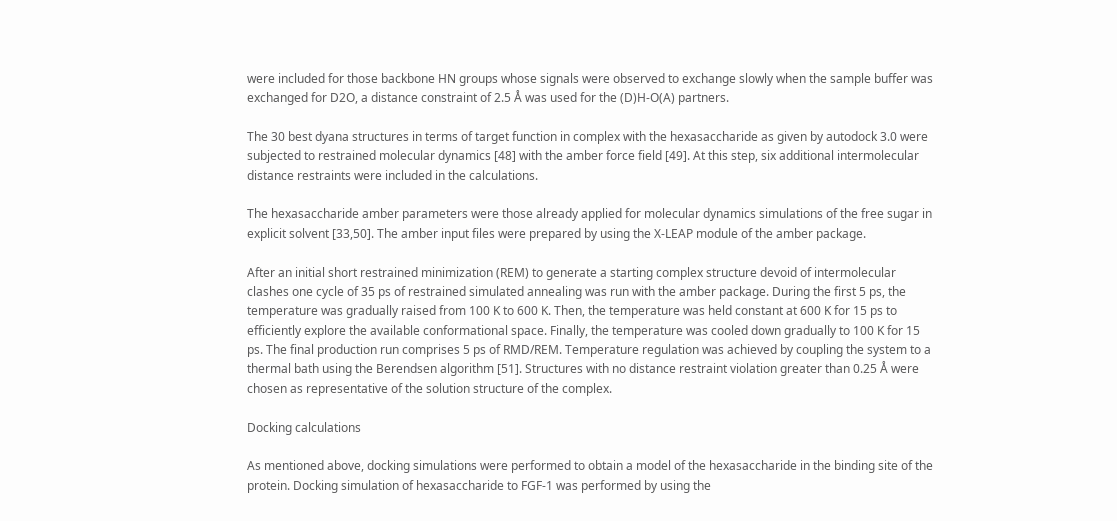were included for those backbone HN groups whose signals were observed to exchange slowly when the sample buffer was exchanged for D2O, a distance constraint of 2.5 Å was used for the (D)H-O(A) partners.

The 30 best dyana structures in terms of target function in complex with the hexasaccharide as given by autodock 3.0 were subjected to restrained molecular dynamics [48] with the amber force field [49]. At this step, six additional intermolecular distance restraints were included in the calculations.

The hexasaccharide amber parameters were those already applied for molecular dynamics simulations of the free sugar in explicit solvent [33,50]. The amber input files were prepared by using the X-LEAP module of the amber package.

After an initial short restrained minimization (REM) to generate a starting complex structure devoid of intermolecular clashes one cycle of 35 ps of restrained simulated annealing was run with the amber package. During the first 5 ps, the temperature was gradually raised from 100 K to 600 K. Then, the temperature was held constant at 600 K for 15 ps to efficiently explore the available conformational space. Finally, the temperature was cooled down gradually to 100 K for 15 ps. The final production run comprises 5 ps of RMD/REM. Temperature regulation was achieved by coupling the system to a thermal bath using the Berendsen algorithm [51]. Structures with no distance restraint violation greater than 0.25 Å were chosen as representative of the solution structure of the complex.

Docking calculations

As mentioned above, docking simulations were performed to obtain a model of the hexasaccharide in the binding site of the protein. Docking simulation of hexasaccharide to FGF-1 was performed by using the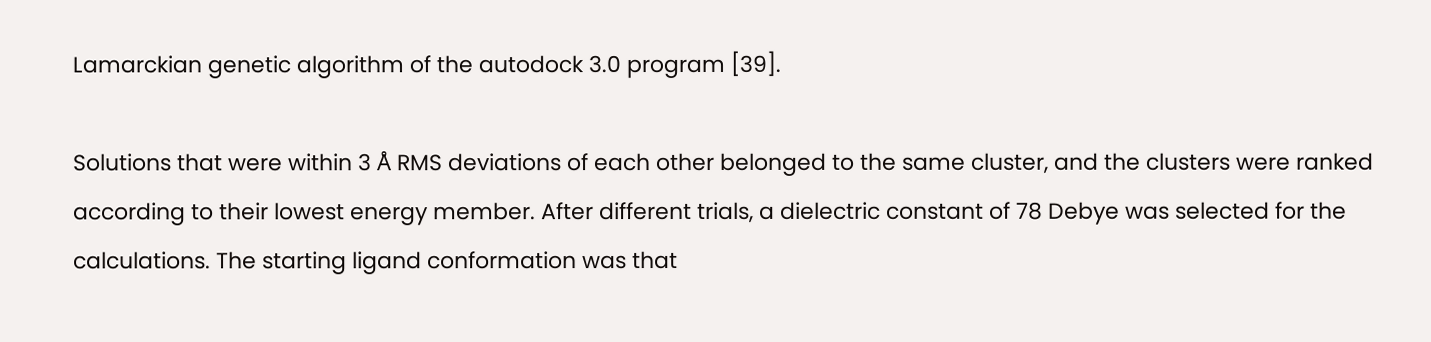Lamarckian genetic algorithm of the autodock 3.0 program [39].

Solutions that were within 3 Å RMS deviations of each other belonged to the same cluster, and the clusters were ranked according to their lowest energy member. After different trials, a dielectric constant of 78 Debye was selected for the calculations. The starting ligand conformation was that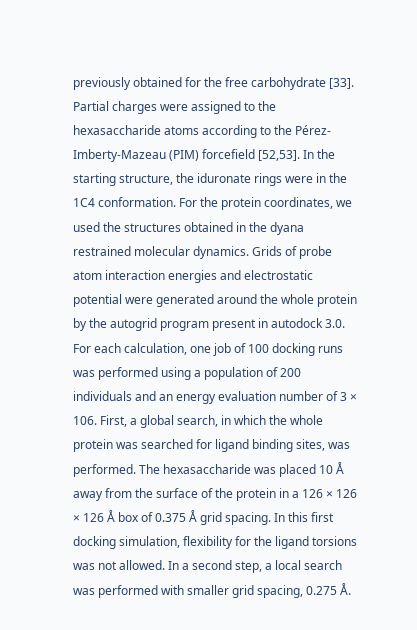previously obtained for the free carbohydrate [33]. Partial charges were assigned to the hexasaccharide atoms according to the Pérez-Imberty-Mazeau (PIM) forcefield [52,53]. In the starting structure, the iduronate rings were in the 1C4 conformation. For the protein coordinates, we used the structures obtained in the dyana restrained molecular dynamics. Grids of probe atom interaction energies and electrostatic potential were generated around the whole protein by the autogrid program present in autodock 3.0. For each calculation, one job of 100 docking runs was performed using a population of 200 individuals and an energy evaluation number of 3 × 106. First, a global search, in which the whole protein was searched for ligand binding sites, was performed. The hexasaccharide was placed 10 Å away from the surface of the protein in a 126 × 126 × 126 Å box of 0.375 Å grid spacing. In this first docking simulation, flexibility for the ligand torsions was not allowed. In a second step, a local search was performed with smaller grid spacing, 0.275 Å.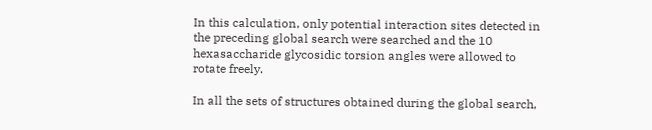In this calculation, only potential interaction sites detected in the preceding global search were searched and the 10 hexasaccharide glycosidic torsion angles were allowed to rotate freely.

In all the sets of structures obtained during the global search,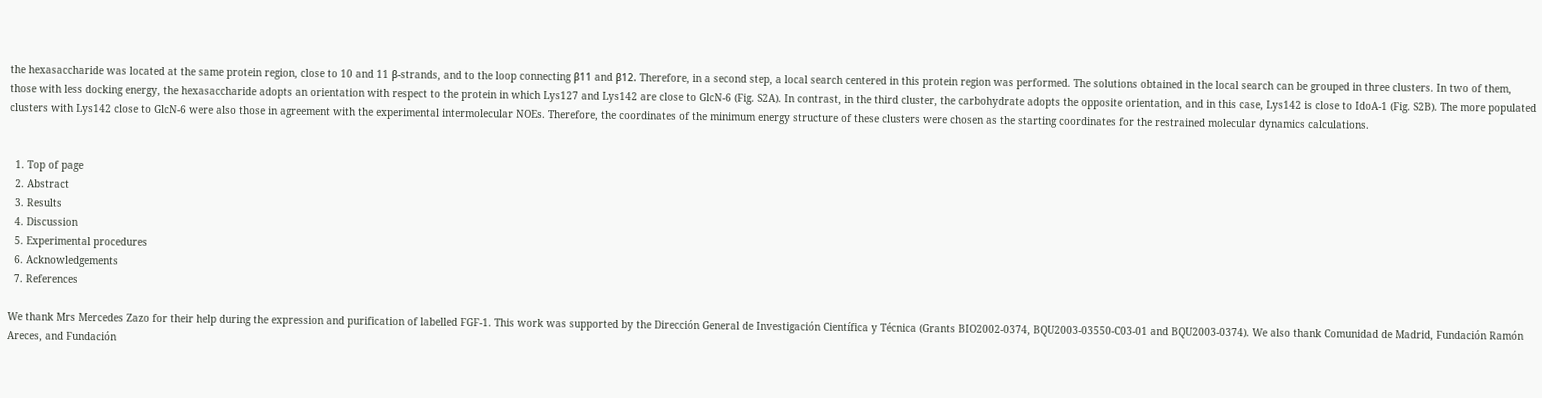the hexasaccharide was located at the same protein region, close to 10 and 11 β-strands, and to the loop connecting β11 and β12. Therefore, in a second step, a local search centered in this protein region was performed. The solutions obtained in the local search can be grouped in three clusters. In two of them, those with less docking energy, the hexasaccharide adopts an orientation with respect to the protein in which Lys127 and Lys142 are close to GlcN-6 (Fig. S2A). In contrast, in the third cluster, the carbohydrate adopts the opposite orientation, and in this case, Lys142 is close to IdoA-1 (Fig. S2B). The more populated clusters with Lys142 close to GlcN-6 were also those in agreement with the experimental intermolecular NOEs. Therefore, the coordinates of the minimum energy structure of these clusters were chosen as the starting coordinates for the restrained molecular dynamics calculations.


  1. Top of page
  2. Abstract
  3. Results
  4. Discussion
  5. Experimental procedures
  6. Acknowledgements
  7. References

We thank Mrs Mercedes Zazo for their help during the expression and purification of labelled FGF-1. This work was supported by the Dirección General de Investigación Científica y Técnica (Grants BIO2002-0374, BQU2003-03550-C03-01 and BQU2003-0374). We also thank Comunidad de Madrid, Fundación Ramón Areces, and Fundación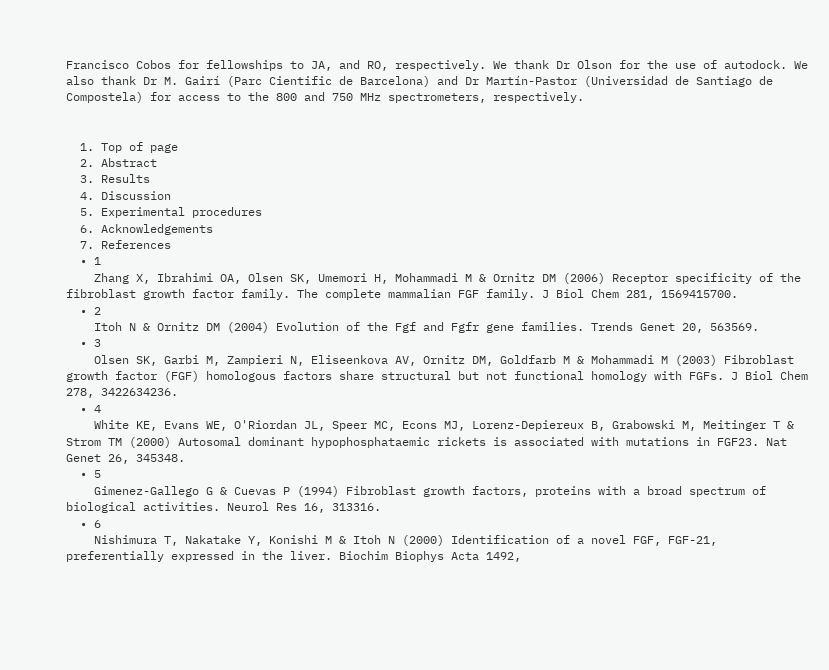Francisco Cobos for fellowships to JA, and RO, respectively. We thank Dr Olson for the use of autodock. We also thank Dr M. Gairí (Parc Cientific de Barcelona) and Dr Martín-Pastor (Universidad de Santiago de Compostela) for access to the 800 and 750 MHz spectrometers, respectively.


  1. Top of page
  2. Abstract
  3. Results
  4. Discussion
  5. Experimental procedures
  6. Acknowledgements
  7. References
  • 1
    Zhang X, Ibrahimi OA, Olsen SK, Umemori H, Mohammadi M & Ornitz DM (2006) Receptor specificity of the fibroblast growth factor family. The complete mammalian FGF family. J Biol Chem 281, 1569415700.
  • 2
    Itoh N & Ornitz DM (2004) Evolution of the Fgf and Fgfr gene families. Trends Genet 20, 563569.
  • 3
    Olsen SK, Garbi M, Zampieri N, Eliseenkova AV, Ornitz DM, Goldfarb M & Mohammadi M (2003) Fibroblast growth factor (FGF) homologous factors share structural but not functional homology with FGFs. J Biol Chem 278, 3422634236.
  • 4
    White KE, Evans WE, O'Riordan JL, Speer MC, Econs MJ, Lorenz-Depiereux B, Grabowski M, Meitinger T & Strom TM (2000) Autosomal dominant hypophosphataemic rickets is associated with mutations in FGF23. Nat Genet 26, 345348.
  • 5
    Gimenez-Gallego G & Cuevas P (1994) Fibroblast growth factors, proteins with a broad spectrum of biological activities. Neurol Res 16, 313316.
  • 6
    Nishimura T, Nakatake Y, Konishi M & Itoh N (2000) Identification of a novel FGF, FGF-21, preferentially expressed in the liver. Biochim Biophys Acta 1492,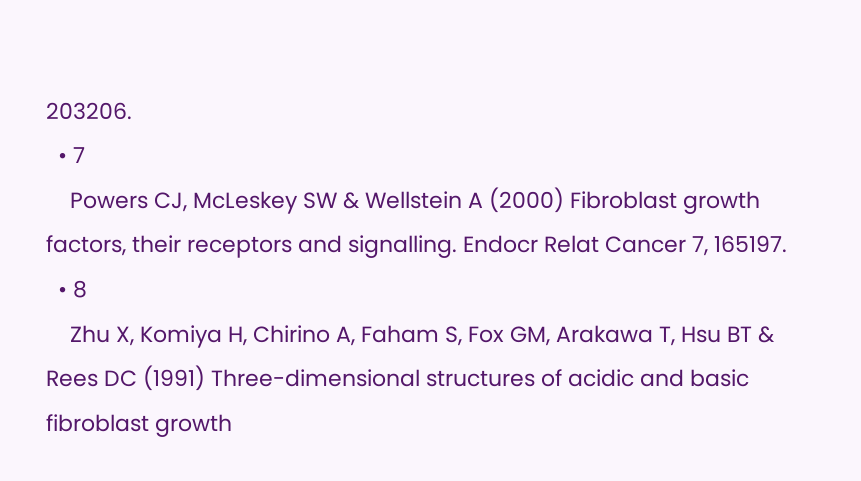203206.
  • 7
    Powers CJ, McLeskey SW & Wellstein A (2000) Fibroblast growth factors, their receptors and signalling. Endocr Relat Cancer 7, 165197.
  • 8
    Zhu X, Komiya H, Chirino A, Faham S, Fox GM, Arakawa T, Hsu BT & Rees DC (1991) Three-dimensional structures of acidic and basic fibroblast growth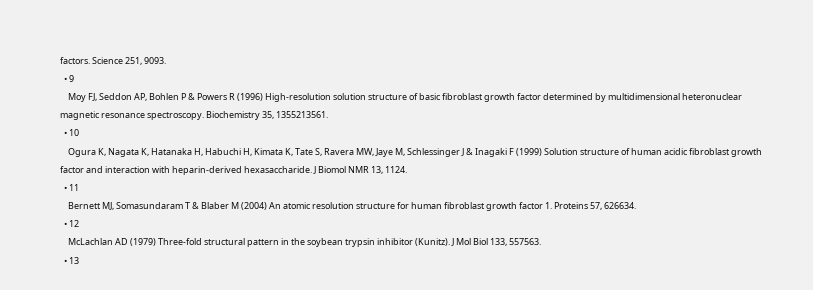factors. Science 251, 9093.
  • 9
    Moy FJ, Seddon AP, Bohlen P & Powers R (1996) High-resolution solution structure of basic fibroblast growth factor determined by multidimensional heteronuclear magnetic resonance spectroscopy. Biochemistry 35, 1355213561.
  • 10
    Ogura K, Nagata K, Hatanaka H, Habuchi H, Kimata K, Tate S, Ravera MW, Jaye M, Schlessinger J & Inagaki F (1999) Solution structure of human acidic fibroblast growth factor and interaction with heparin-derived hexasaccharide. J Biomol NMR 13, 1124.
  • 11
    Bernett MJ, Somasundaram T & Blaber M (2004) An atomic resolution structure for human fibroblast growth factor 1. Proteins 57, 626634.
  • 12
    McLachlan AD (1979) Three-fold structural pattern in the soybean trypsin inhibitor (Kunitz). J Mol Biol 133, 557563.
  • 13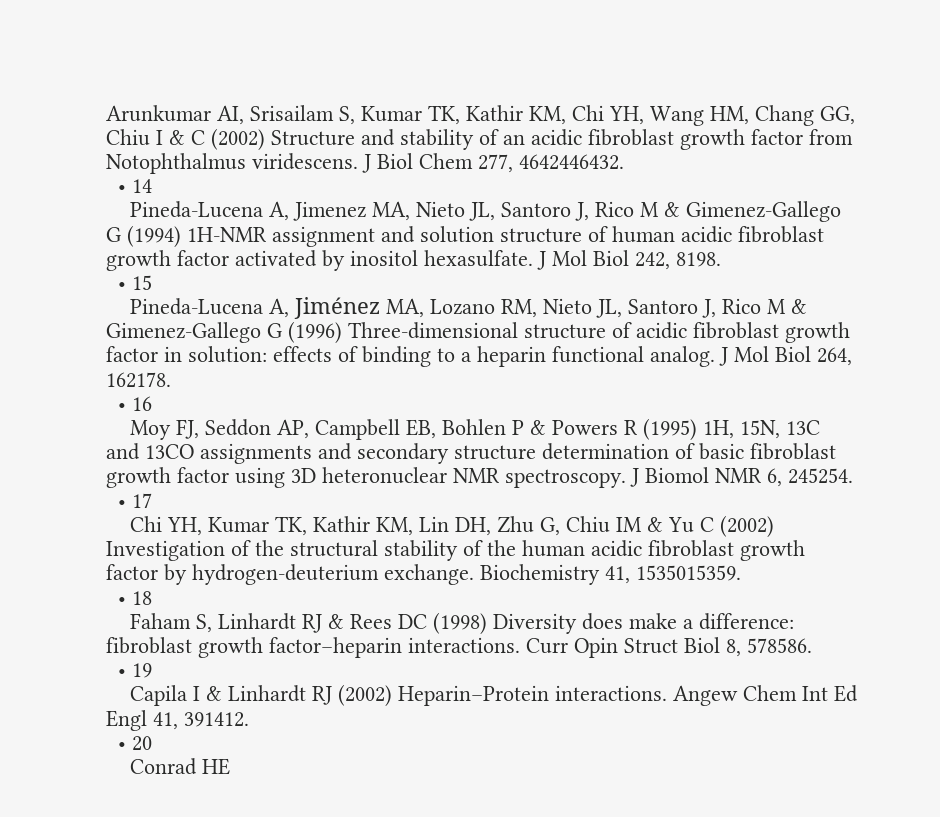Arunkumar AI, Srisailam S, Kumar TK, Kathir KM, Chi YH, Wang HM, Chang GG, Chiu I & C (2002) Structure and stability of an acidic fibroblast growth factor from Notophthalmus viridescens. J Biol Chem 277, 4642446432.
  • 14
    Pineda-Lucena A, Jimenez MA, Nieto JL, Santoro J, Rico M & Gimenez-Gallego G (1994) 1H-NMR assignment and solution structure of human acidic fibroblast growth factor activated by inositol hexasulfate. J Mol Biol 242, 8198.
  • 15
    Pineda-Lucena A, Jiménez MA, Lozano RM, Nieto JL, Santoro J, Rico M & Gimenez-Gallego G (1996) Three-dimensional structure of acidic fibroblast growth factor in solution: effects of binding to a heparin functional analog. J Mol Biol 264, 162178.
  • 16
    Moy FJ, Seddon AP, Campbell EB, Bohlen P & Powers R (1995) 1H, 15N, 13C and 13CO assignments and secondary structure determination of basic fibroblast growth factor using 3D heteronuclear NMR spectroscopy. J Biomol NMR 6, 245254.
  • 17
    Chi YH, Kumar TK, Kathir KM, Lin DH, Zhu G, Chiu IM & Yu C (2002) Investigation of the structural stability of the human acidic fibroblast growth factor by hydrogen-deuterium exchange. Biochemistry 41, 1535015359.
  • 18
    Faham S, Linhardt RJ & Rees DC (1998) Diversity does make a difference: fibroblast growth factor–heparin interactions. Curr Opin Struct Biol 8, 578586.
  • 19
    Capila I & Linhardt RJ (2002) Heparin–Protein interactions. Angew Chem Int Ed Engl 41, 391412.
  • 20
    Conrad HE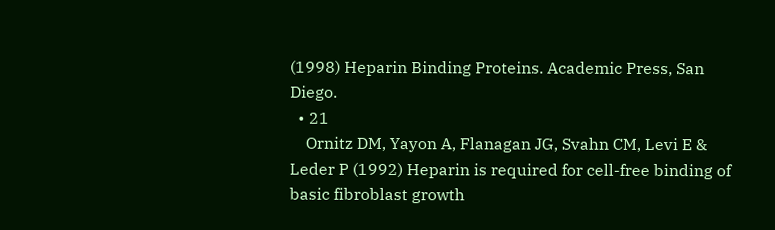(1998) Heparin Binding Proteins. Academic Press, San Diego.
  • 21
    Ornitz DM, Yayon A, Flanagan JG, Svahn CM, Levi E & Leder P (1992) Heparin is required for cell-free binding of basic fibroblast growth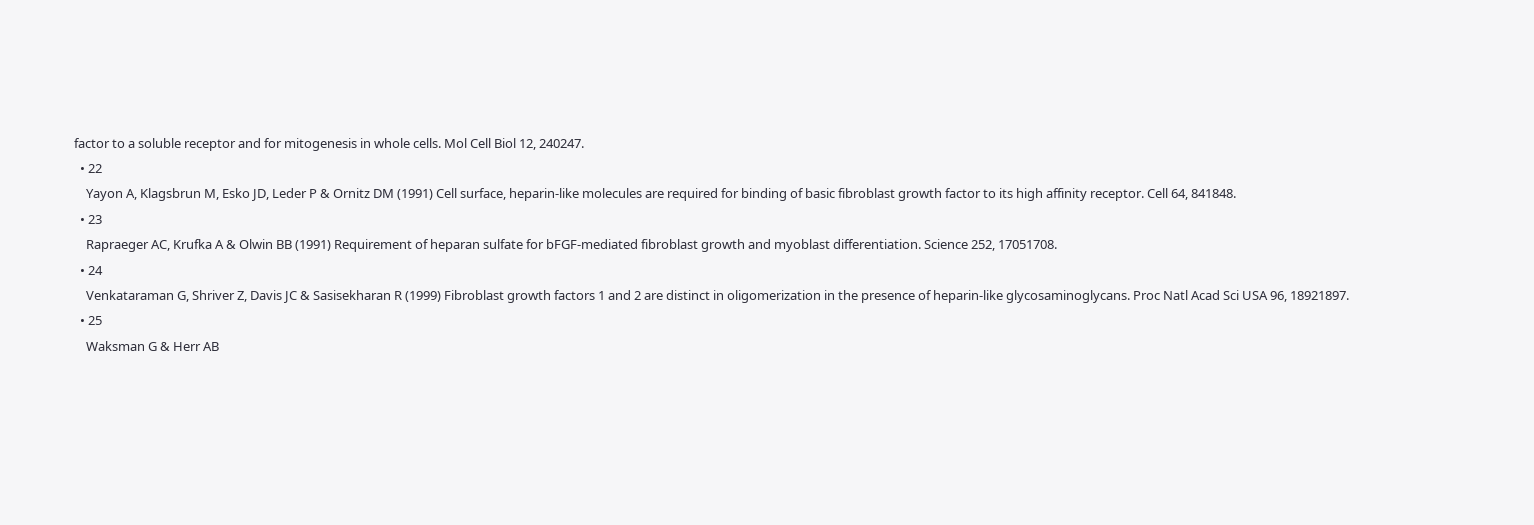factor to a soluble receptor and for mitogenesis in whole cells. Mol Cell Biol 12, 240247.
  • 22
    Yayon A, Klagsbrun M, Esko JD, Leder P & Ornitz DM (1991) Cell surface, heparin-like molecules are required for binding of basic fibroblast growth factor to its high affinity receptor. Cell 64, 841848.
  • 23
    Rapraeger AC, Krufka A & Olwin BB (1991) Requirement of heparan sulfate for bFGF-mediated fibroblast growth and myoblast differentiation. Science 252, 17051708.
  • 24
    Venkataraman G, Shriver Z, Davis JC & Sasisekharan R (1999) Fibroblast growth factors 1 and 2 are distinct in oligomerization in the presence of heparin-like glycosaminoglycans. Proc Natl Acad Sci USA 96, 18921897.
  • 25
    Waksman G & Herr AB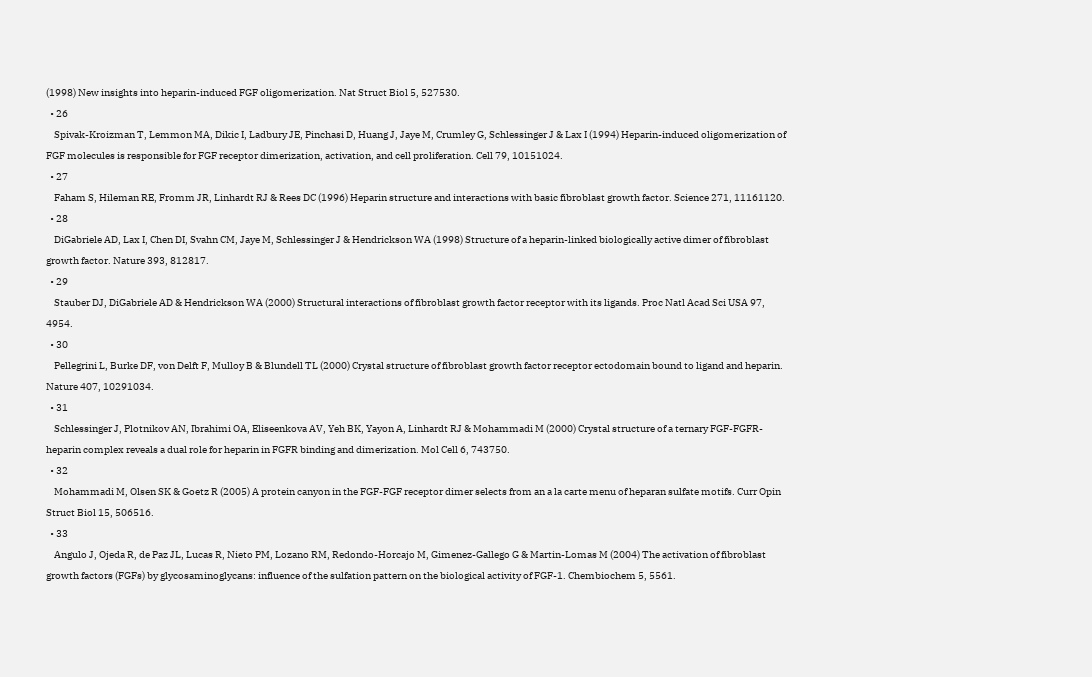(1998) New insights into heparin-induced FGF oligomerization. Nat Struct Biol 5, 527530.
  • 26
    Spivak-Kroizman T, Lemmon MA, Dikic I, Ladbury JE, Pinchasi D, Huang J, Jaye M, Crumley G, Schlessinger J & Lax I (1994) Heparin-induced oligomerization of FGF molecules is responsible for FGF receptor dimerization, activation, and cell proliferation. Cell 79, 10151024.
  • 27
    Faham S, Hileman RE, Fromm JR, Linhardt RJ & Rees DC (1996) Heparin structure and interactions with basic fibroblast growth factor. Science 271, 11161120.
  • 28
    DiGabriele AD, Lax I, Chen DI, Svahn CM, Jaye M, Schlessinger J & Hendrickson WA (1998) Structure of a heparin-linked biologically active dimer of fibroblast growth factor. Nature 393, 812817.
  • 29
    Stauber DJ, DiGabriele AD & Hendrickson WA (2000) Structural interactions of fibroblast growth factor receptor with its ligands. Proc Natl Acad Sci USA 97, 4954.
  • 30
    Pellegrini L, Burke DF, von Delft F, Mulloy B & Blundell TL (2000) Crystal structure of fibroblast growth factor receptor ectodomain bound to ligand and heparin. Nature 407, 10291034.
  • 31
    Schlessinger J, Plotnikov AN, Ibrahimi OA, Eliseenkova AV, Yeh BK, Yayon A, Linhardt RJ & Mohammadi M (2000) Crystal structure of a ternary FGF-FGFR-heparin complex reveals a dual role for heparin in FGFR binding and dimerization. Mol Cell 6, 743750.
  • 32
    Mohammadi M, Olsen SK & Goetz R (2005) A protein canyon in the FGF-FGF receptor dimer selects from an a la carte menu of heparan sulfate motifs. Curr Opin Struct Biol 15, 506516.
  • 33
    Angulo J, Ojeda R, de Paz JL, Lucas R, Nieto PM, Lozano RM, Redondo-Horcajo M, Gimenez-Gallego G & Martin-Lomas M (2004) The activation of fibroblast growth factors (FGFs) by glycosaminoglycans: influence of the sulfation pattern on the biological activity of FGF-1. Chembiochem 5, 5561.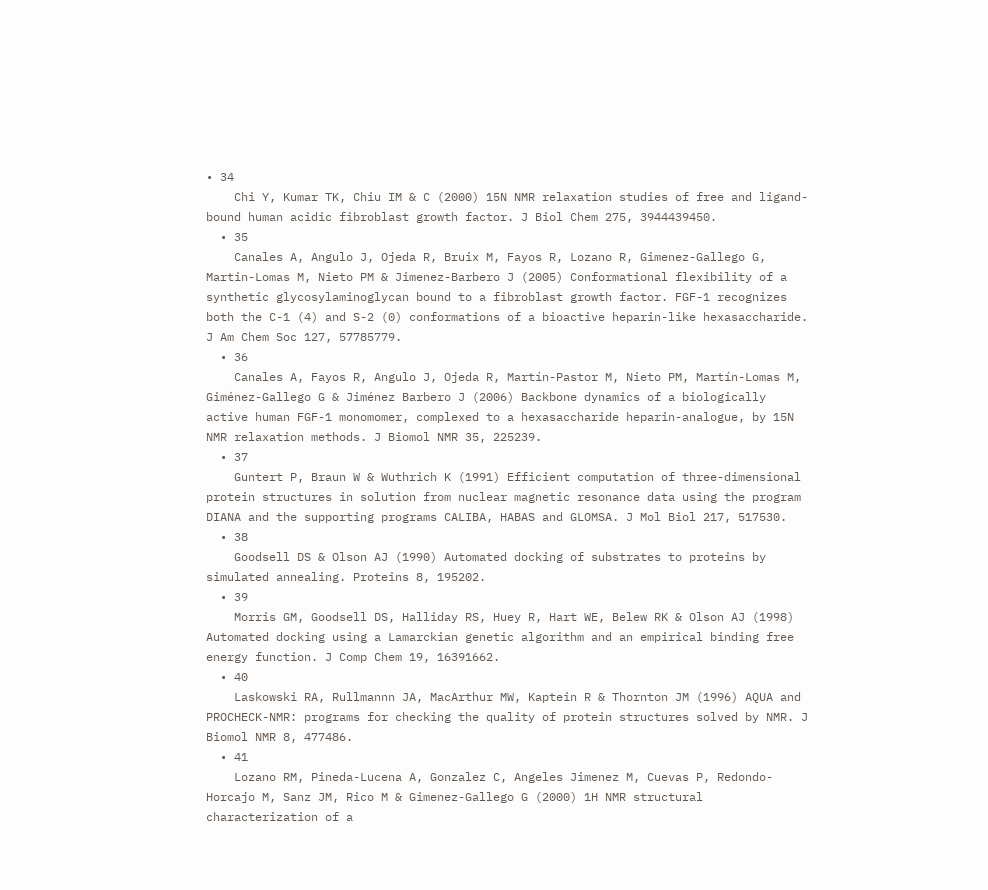• 34
    Chi Y, Kumar TK, Chiu IM & C (2000) 15N NMR relaxation studies of free and ligand-bound human acidic fibroblast growth factor. J Biol Chem 275, 3944439450.
  • 35
    Canales A, Angulo J, Ojeda R, Bruix M, Fayos R, Lozano R, Gimenez-Gallego G, Martin-Lomas M, Nieto PM & Jimenez-Barbero J (2005) Conformational flexibility of a synthetic glycosylaminoglycan bound to a fibroblast growth factor. FGF-1 recognizes both the C-1 (4) and S-2 (0) conformations of a bioactive heparin-like hexasaccharide. J Am Chem Soc 127, 57785779.
  • 36
    Canales A, Fayos R, Angulo J, Ojeda R, Martín-Pastor M, Nieto PM, Martín-Lomas M, Giménez-Gallego G & Jiménez Barbero J (2006) Backbone dynamics of a biologically active human FGF-1 monomomer, complexed to a hexasaccharide heparin-analogue, by 15N NMR relaxation methods. J Biomol NMR 35, 225239.
  • 37
    Guntert P, Braun W & Wuthrich K (1991) Efficient computation of three-dimensional protein structures in solution from nuclear magnetic resonance data using the program DIANA and the supporting programs CALIBA, HABAS and GLOMSA. J Mol Biol 217, 517530.
  • 38
    Goodsell DS & Olson AJ (1990) Automated docking of substrates to proteins by simulated annealing. Proteins 8, 195202.
  • 39
    Morris GM, Goodsell DS, Halliday RS, Huey R, Hart WE, Belew RK & Olson AJ (1998) Automated docking using a Lamarckian genetic algorithm and an empirical binding free energy function. J Comp Chem 19, 16391662.
  • 40
    Laskowski RA, Rullmannn JA, MacArthur MW, Kaptein R & Thornton JM (1996) AQUA and PROCHECK-NMR: programs for checking the quality of protein structures solved by NMR. J Biomol NMR 8, 477486.
  • 41
    Lozano RM, Pineda-Lucena A, Gonzalez C, Angeles Jimenez M, Cuevas P, Redondo-Horcajo M, Sanz JM, Rico M & Gimenez-Gallego G (2000) 1H NMR structural characterization of a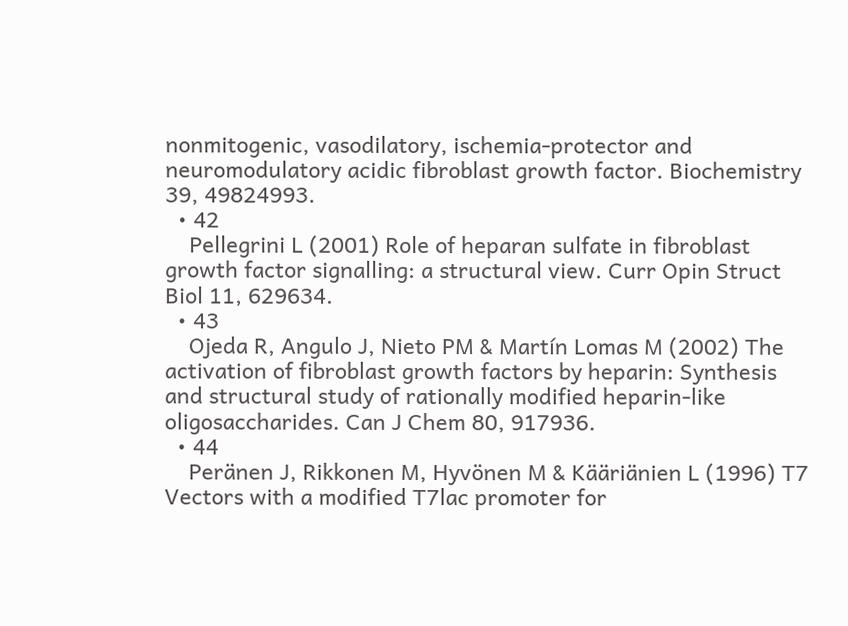nonmitogenic, vasodilatory, ischemia-protector and neuromodulatory acidic fibroblast growth factor. Biochemistry 39, 49824993.
  • 42
    Pellegrini L (2001) Role of heparan sulfate in fibroblast growth factor signalling: a structural view. Curr Opin Struct Biol 11, 629634.
  • 43
    Ojeda R, Angulo J, Nieto PM & Martín Lomas M (2002) The activation of fibroblast growth factors by heparin: Synthesis and structural study of rationally modified heparin-like oligosaccharides. Can J Chem 80, 917936.
  • 44
    Peränen J, Rikkonen M, Hyvönen M & Kääriänien L (1996) T7 Vectors with a modified T7lac promoter for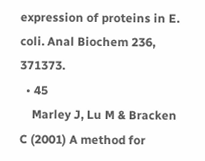expression of proteins in E. coli. Anal Biochem 236, 371373.
  • 45
    Marley J, Lu M & Bracken C (2001) A method for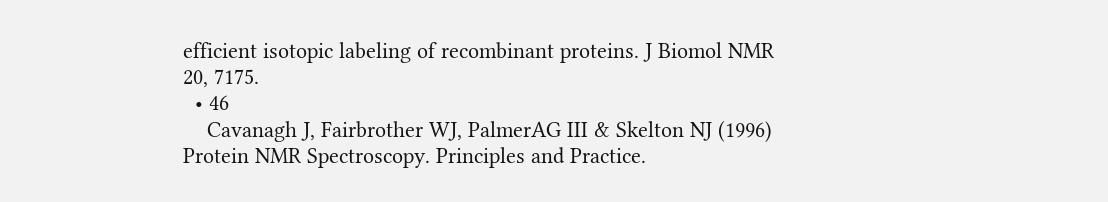efficient isotopic labeling of recombinant proteins. J Biomol NMR 20, 7175.
  • 46
    Cavanagh J, Fairbrother WJ, PalmerAG III & Skelton NJ (1996) Protein NMR Spectroscopy. Principles and Practice.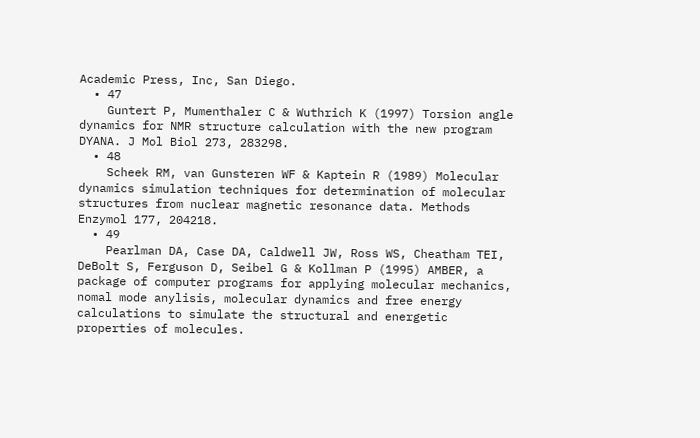Academic Press, Inc, San Diego.
  • 47
    Guntert P, Mumenthaler C & Wuthrich K (1997) Torsion angle dynamics for NMR structure calculation with the new program DYANA. J Mol Biol 273, 283298.
  • 48
    Scheek RM, van Gunsteren WF & Kaptein R (1989) Molecular dynamics simulation techniques for determination of molecular structures from nuclear magnetic resonance data. Methods Enzymol 177, 204218.
  • 49
    Pearlman DA, Case DA, Caldwell JW, Ross WS, Cheatham TEI, DeBolt S, Ferguson D, Seibel G & Kollman P (1995) AMBER, a package of computer programs for applying molecular mechanics, nomal mode anylisis, molecular dynamics and free energy calculations to simulate the structural and energetic properties of molecules.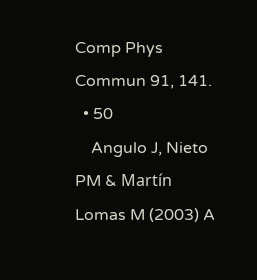Comp Phys Commun 91, 141.
  • 50
    Angulo J, Nieto PM & Martín Lomas M (2003) A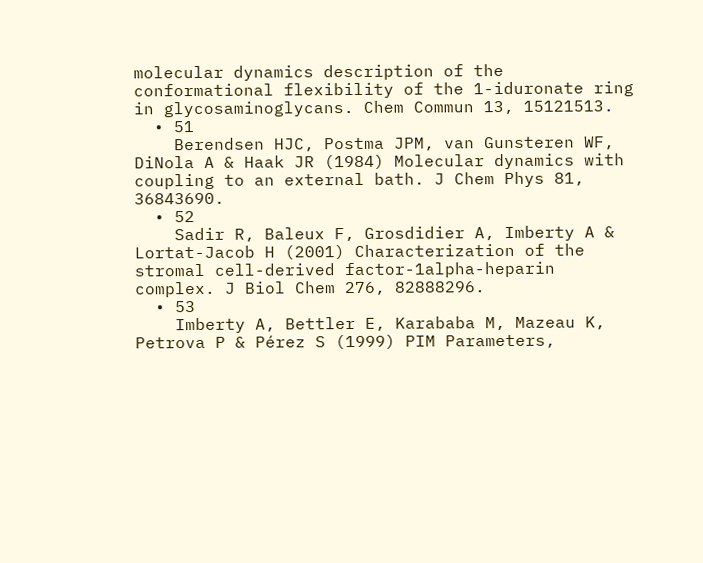molecular dynamics description of the conformational flexibility of the 1-iduronate ring in glycosaminoglycans. Chem Commun 13, 15121513.
  • 51
    Berendsen HJC, Postma JPM, van Gunsteren WF, DiNola A & Haak JR (1984) Molecular dynamics with coupling to an external bath. J Chem Phys 81, 36843690.
  • 52
    Sadir R, Baleux F, Grosdidier A, Imberty A & Lortat-Jacob H (2001) Characterization of the stromal cell-derived factor-1alpha-heparin complex. J Biol Chem 276, 82888296.
  • 53
    Imberty A, Bettler E, Karababa M, Mazeau K, Petrova P & Pérez S (1999) PIM Parameters,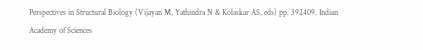Perspectives in Structural Biology (Vijayan M, Yathindra N & Kolaskar AS, eds) pp. 392409. Indian Academy of Sciences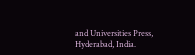and Universities Press, Hyderabad, India.